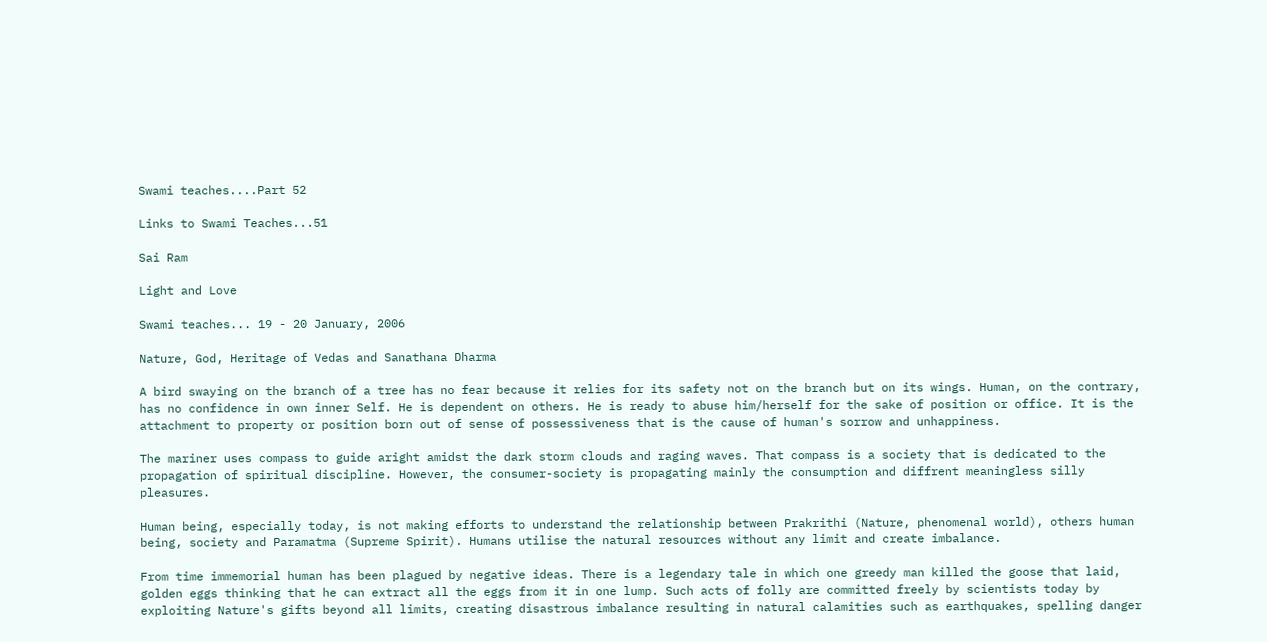Swami teaches....Part 52

Links to Swami Teaches...51

Sai Ram

Light and Love

Swami teaches... 19 - 20 January, 2006

Nature, God, Heritage of Vedas and Sanathana Dharma

A bird swaying on the branch of a tree has no fear because it relies for its safety not on the branch but on its wings. Human, on the contrary, has no confidence in own inner Self. He is dependent on others. He is ready to abuse him/herself for the sake of position or office. It is the attachment to property or position born out of sense of possessiveness that is the cause of human's sorrow and unhappiness.

The mariner uses compass to guide aright amidst the dark storm clouds and raging waves. That compass is a society that is dedicated to the propagation of spiritual discipline. However, the consumer-society is propagating mainly the consumption and diffrent meaningless silly pleasures.

Human being, especially today, is not making efforts to understand the relationship between Prakrithi (Nature, phenomenal world), others human being, society and Paramatma (Supreme Spirit). Humans utilise the natural resources without any limit and create imbalance.

From time immemorial human has been plagued by negative ideas. There is a legendary tale in which one greedy man killed the goose that laid, golden eggs thinking that he can extract all the eggs from it in one lump. Such acts of folly are committed freely by scientists today by exploiting Nature's gifts beyond all limits, creating disastrous imbalance resulting in natural calamities such as earthquakes, spelling danger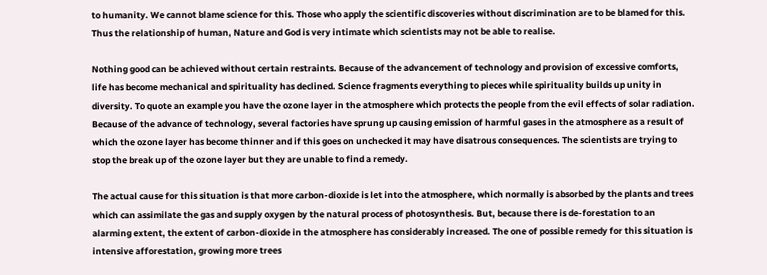to humanity. We cannot blame science for this. Those who apply the scientific discoveries without discrimination are to be blamed for this. Thus the relationship of human, Nature and God is very intimate which scientists may not be able to realise.

Nothing good can be achieved without certain restraints. Because of the advancement of technology and provision of excessive comforts, life has become mechanical and spirituality has declined. Science fragments everything to pieces while spirituality builds up unity in diversity. To quote an example you have the ozone layer in the atmosphere which protects the people from the evil effects of solar radiation. Because of the advance of technology, several factories have sprung up causing emission of harmful gases in the atmosphere as a result of which the ozone layer has become thinner and if this goes on unchecked it may have disatrous consequences. The scientists are trying to stop the break up of the ozone layer but they are unable to find a remedy.

The actual cause for this situation is that more carbon-dioxide is let into the atmosphere, which normally is absorbed by the plants and trees which can assimilate the gas and supply oxygen by the natural process of photosynthesis. But, because there is de-forestation to an alarming extent, the extent of carbon-dioxide in the atmosphere has considerably increased. The one of possible remedy for this situation is intensive afforestation, growing more trees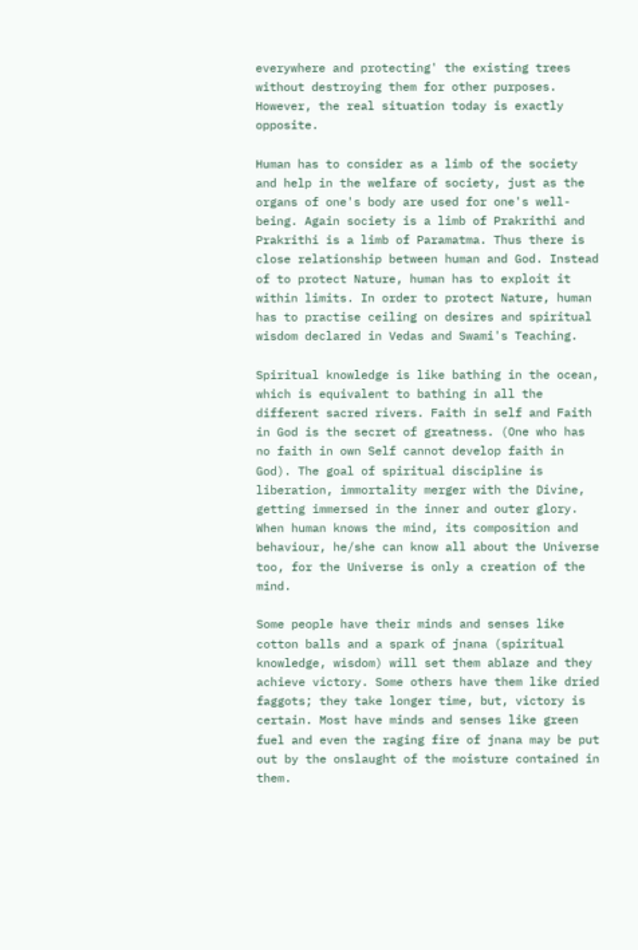everywhere and protecting' the existing trees without destroying them for other purposes. However, the real situation today is exactly opposite.

Human has to consider as a limb of the society and help in the welfare of society, just as the organs of one's body are used for one's well-being. Again society is a limb of Prakrithi and Prakrithi is a limb of Paramatma. Thus there is close relationship between human and God. Instead of to protect Nature, human has to exploit it within limits. In order to protect Nature, human has to practise ceiling on desires and spiritual wisdom declared in Vedas and Swami's Teaching.

Spiritual knowledge is like bathing in the ocean, which is equivalent to bathing in all the different sacred rivers. Faith in self and Faith in God is the secret of greatness. (One who has no faith in own Self cannot develop faith in God). The goal of spiritual discipline is liberation, immortality merger with the Divine, getting immersed in the inner and outer glory. When human knows the mind, its composition and behaviour, he/she can know all about the Universe too, for the Universe is only a creation of the mind.

Some people have their minds and senses like cotton balls and a spark of jnana (spiritual knowledge, wisdom) will set them ablaze and they achieve victory. Some others have them like dried faggots; they take longer time, but, victory is certain. Most have minds and senses like green fuel and even the raging fire of jnana may be put out by the onslaught of the moisture contained in them.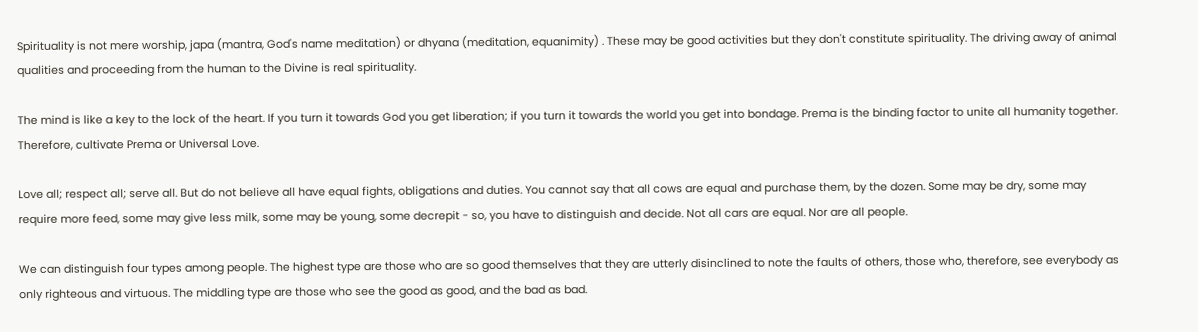Spirituality is not mere worship, japa (mantra, God's name meditation) or dhyana (meditation, equanimity) . These may be good activities but they don't constitute spirituality. The driving away of animal qualities and proceeding from the human to the Divine is real spirituality.

The mind is like a key to the lock of the heart. If you turn it towards God you get liberation; if you turn it towards the world you get into bondage. Prema is the binding factor to unite all humanity together. Therefore, cultivate Prema or Universal Love.

Love all; respect all; serve all. But do not believe all have equal fights, obligations and duties. You cannot say that all cows are equal and purchase them, by the dozen. Some may be dry, some may require more feed, some may give less milk, some may be young, some decrepit - so, you have to distinguish and decide. Not all cars are equal. Nor are all people.

We can distinguish four types among people. The highest type are those who are so good themselves that they are utterly disinclined to note the faults of others, those who, therefore, see everybody as only righteous and virtuous. The middling type are those who see the good as good, and the bad as bad.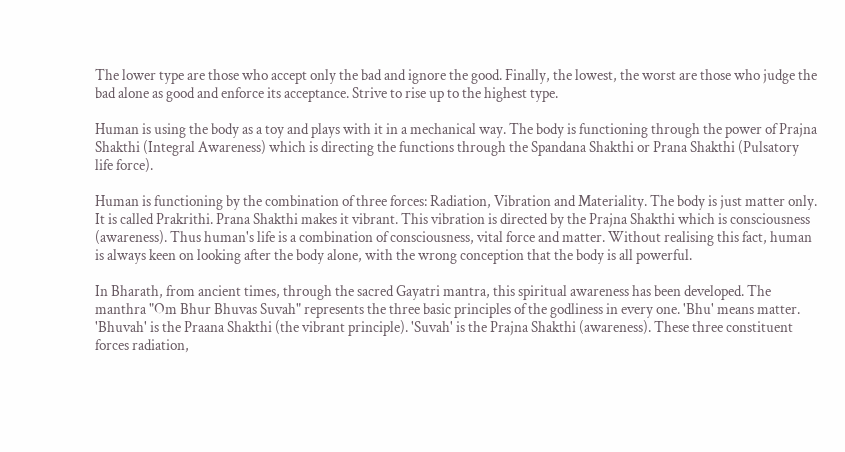The lower type are those who accept only the bad and ignore the good. Finally, the lowest, the worst are those who judge the bad alone as good and enforce its acceptance. Strive to rise up to the highest type.

Human is using the body as a toy and plays with it in a mechanical way. The body is functioning through the power of Prajna Shakthi (Integral Awareness) which is directing the functions through the Spandana Shakthi or Prana Shakthi (Pulsatory life force).

Human is functioning by the combination of three forces: Radiation, Vibration and Materiality. The body is just matter only. It is called Prakrithi. Prana Shakthi makes it vibrant. This vibration is directed by the Prajna Shakthi which is consciousness (awareness). Thus human's life is a combination of consciousness, vital force and matter. Without realising this fact, human is always keen on looking after the body alone, with the wrong conception that the body is all powerful.

In Bharath, from ancient times, through the sacred Gayatri mantra, this spiritual awareness has been developed. The manthra "Om Bhur Bhuvas Suvah" represents the three basic principles of the godliness in every one. 'Bhu' means matter. 'Bhuvah' is the Praana Shakthi (the vibrant principle). 'Suvah' is the Prajna Shakthi (awareness). These three constituent forces radiation,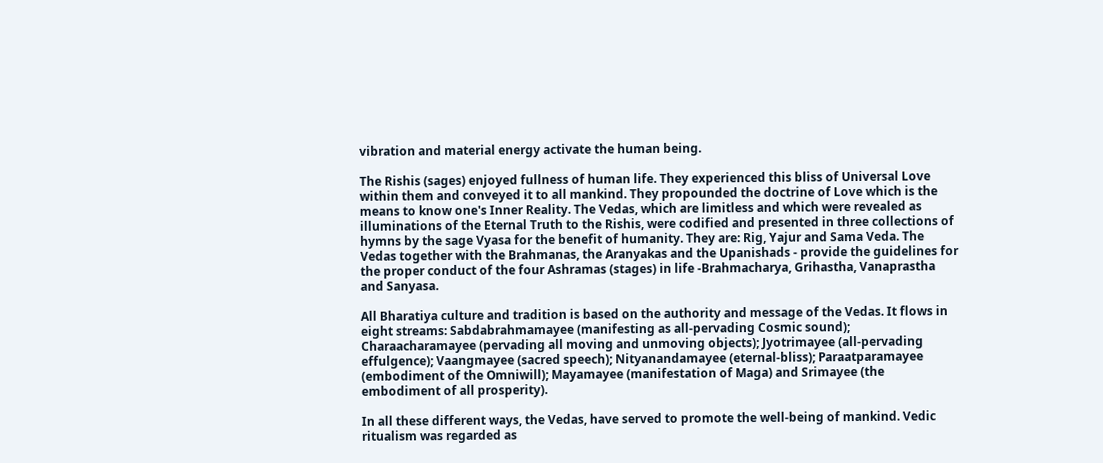vibration and material energy activate the human being.

The Rishis (sages) enjoyed fullness of human life. They experienced this bliss of Universal Love within them and conveyed it to all mankind. They propounded the doctrine of Love which is the means to know one's Inner Reality. The Vedas, which are limitless and which were revealed as illuminations of the Eternal Truth to the Rishis, were codified and presented in three collections of hymns by the sage Vyasa for the benefit of humanity. They are: Rig, Yajur and Sama Veda. The Vedas together with the Brahmanas, the Aranyakas and the Upanishads - provide the guidelines for the proper conduct of the four Ashramas (stages) in life -Brahmacharya, Grihastha, Vanaprastha and Sanyasa.

All Bharatiya culture and tradition is based on the authority and message of the Vedas. It flows in eight streams: Sabdabrahmamayee (manifesting as all-pervading Cosmic sound); Charaacharamayee (pervading all moving and unmoving objects); Jyotrimayee (all-pervading effulgence); Vaangmayee (sacred speech); Nityanandamayee (eternal-bliss); Paraatparamayee (embodiment of the Omniwill); Mayamayee (manifestation of Maga) and Srimayee (the embodiment of all prosperity).

In all these different ways, the Vedas, have served to promote the well-being of mankind. Vedic ritualism was regarded as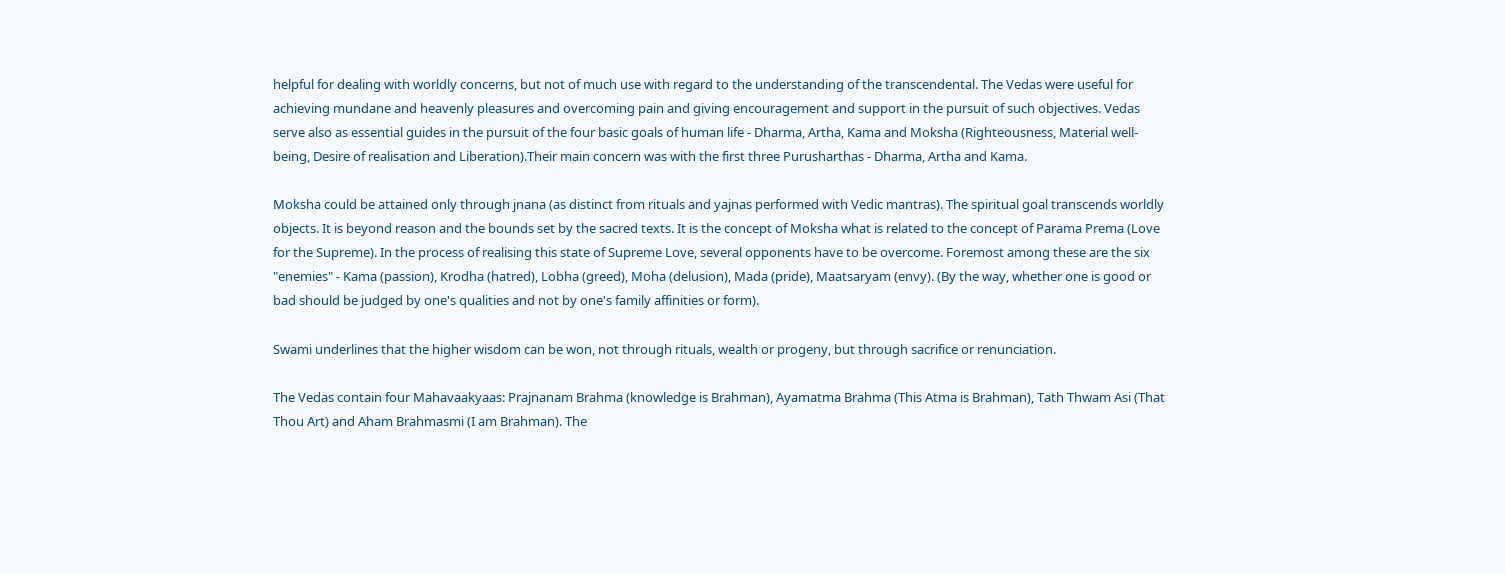helpful for dealing with worldly concerns, but not of much use with regard to the understanding of the transcendental. The Vedas were useful for achieving mundane and heavenly pleasures and overcoming pain and giving encouragement and support in the pursuit of such objectives. Vedas serve also as essential guides in the pursuit of the four basic goals of human life - Dharma, Artha, Kama and Moksha (Righteousness, Material well-being, Desire of realisation and Liberation).Their main concern was with the first three Purusharthas - Dharma, Artha and Kama.

Moksha could be attained only through jnana (as distinct from rituals and yajnas performed with Vedic mantras). The spiritual goal transcends worldly objects. It is beyond reason and the bounds set by the sacred texts. It is the concept of Moksha what is related to the concept of Parama Prema (Love for the Supreme). In the process of realising this state of Supreme Love, several opponents have to be overcome. Foremost among these are the six "enemies" - Kama (passion), Krodha (hatred), Lobha (greed), Moha (delusion), Mada (pride), Maatsaryam (envy). (By the way, whether one is good or bad should be judged by one's qualities and not by one's family affinities or form).

Swami underlines that the higher wisdom can be won, not through rituals, wealth or progeny, but through sacrifice or renunciation.

The Vedas contain four Mahavaakyaas: Prajnanam Brahma (knowledge is Brahman), Ayamatma Brahma (This Atma is Brahman), Tath Thwam Asi (That Thou Art) and Aham Brahmasmi (I am Brahman). The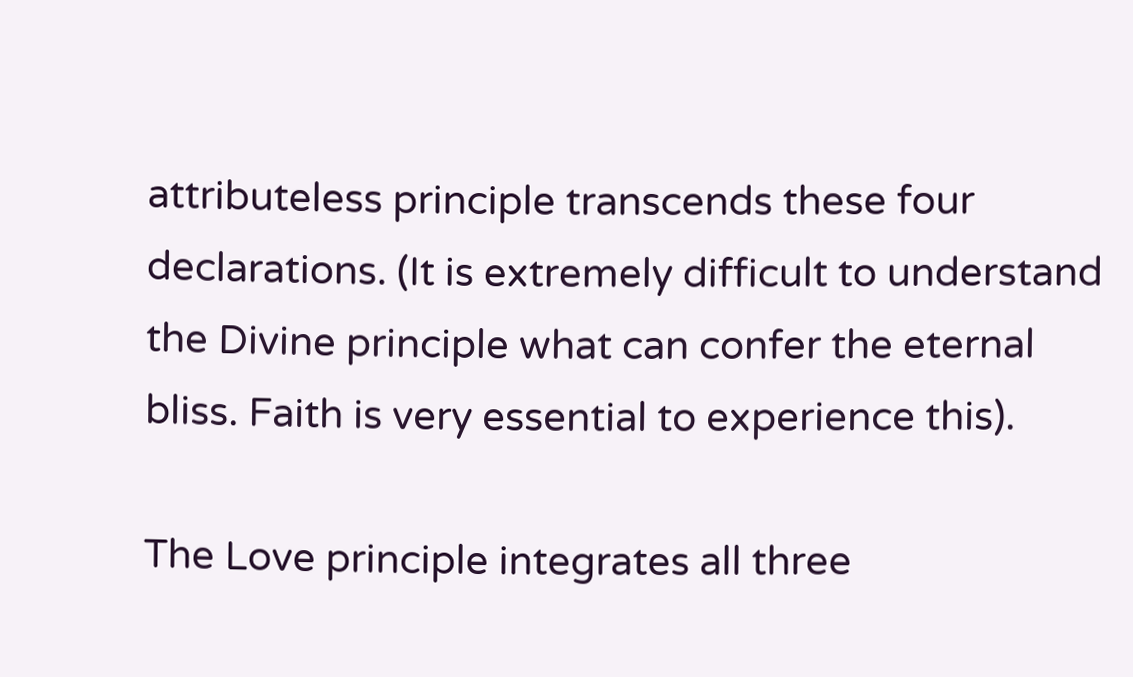attributeless principle transcends these four declarations. (It is extremely difficult to understand the Divine principle what can confer the eternal bliss. Faith is very essential to experience this).

The Love principle integrates all three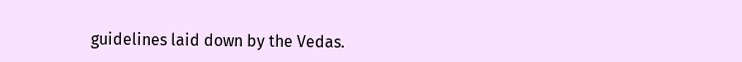guidelines laid down by the Vedas.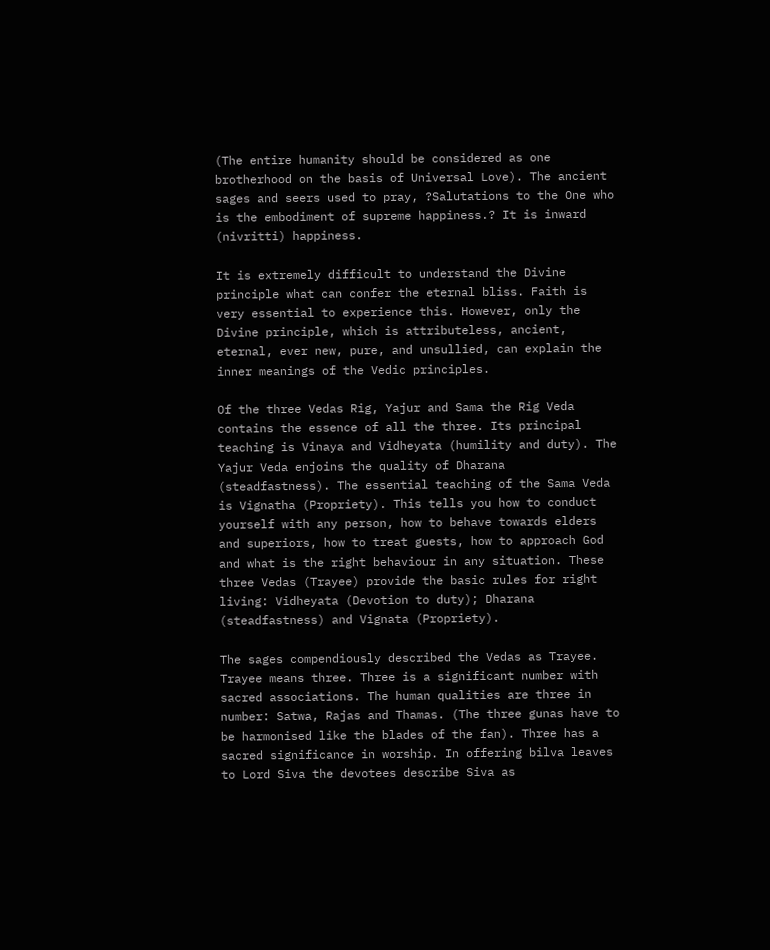(The entire humanity should be considered as one brotherhood on the basis of Universal Love). The ancient sages and seers used to pray, ?Salutations to the One who is the embodiment of supreme happiness.? It is inward (nivritti) happiness.

It is extremely difficult to understand the Divine principle what can confer the eternal bliss. Faith is very essential to experience this. However, only the Divine principle, which is attributeless, ancient, eternal, ever new, pure, and unsullied, can explain the inner meanings of the Vedic principles.

Of the three Vedas Rig, Yajur and Sama the Rig Veda contains the essence of all the three. Its principal teaching is Vinaya and Vidheyata (humility and duty). The Yajur Veda enjoins the quality of Dharana (steadfastness). The essential teaching of the Sama Veda is Vignatha (Propriety). This tells you how to conduct yourself with any person, how to behave towards elders and superiors, how to treat guests, how to approach God and what is the right behaviour in any situation. These three Vedas (Trayee) provide the basic rules for right living: Vidheyata (Devotion to duty); Dharana (steadfastness) and Vignata (Propriety).

The sages compendiously described the Vedas as Trayee. Trayee means three. Three is a significant number with sacred associations. The human qualities are three in number: Satwa, Rajas and Thamas. (The three gunas have to be harmonised like the blades of the fan). Three has a sacred significance in worship. In offering bilva leaves to Lord Siva the devotees describe Siva as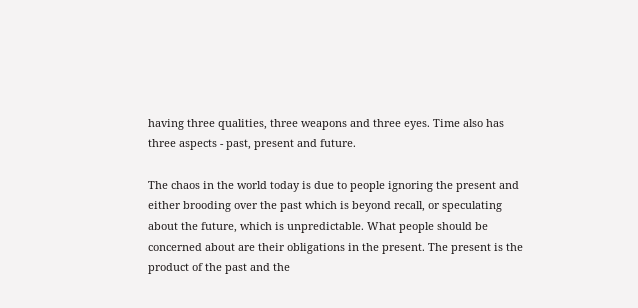having three qualities, three weapons and three eyes. Time also has three aspects - past, present and future.

The chaos in the world today is due to people ignoring the present and either brooding over the past which is beyond recall, or speculating about the future, which is unpredictable. What people should be concerned about are their obligations in the present. The present is the product of the past and the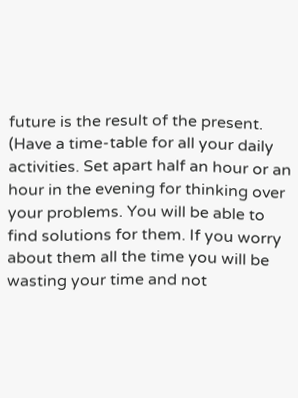future is the result of the present. (Have a time-table for all your daily activities. Set apart half an hour or an hour in the evening for thinking over your problems. You will be able to find solutions for them. If you worry about them all the time you will be wasting your time and not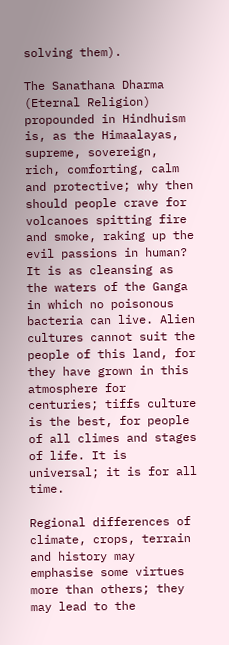solving them).

The Sanathana Dharma (Eternal Religion) propounded in Hindhuism is, as the Himaalayas, supreme, sovereign, rich, comforting, calm and protective; why then should people crave for volcanoes spitting fire and smoke, raking up the evil passions in human? It is as cleansing as the waters of the Ganga in which no poisonous bacteria can live. Alien cultures cannot suit the people of this land, for they have grown in this atmosphere for centuries; tiffs culture is the best, for people of all climes and stages of life. It is universal; it is for all time.

Regional differences of climate, crops, terrain and history may emphasise some virtues more than others; they may lead to the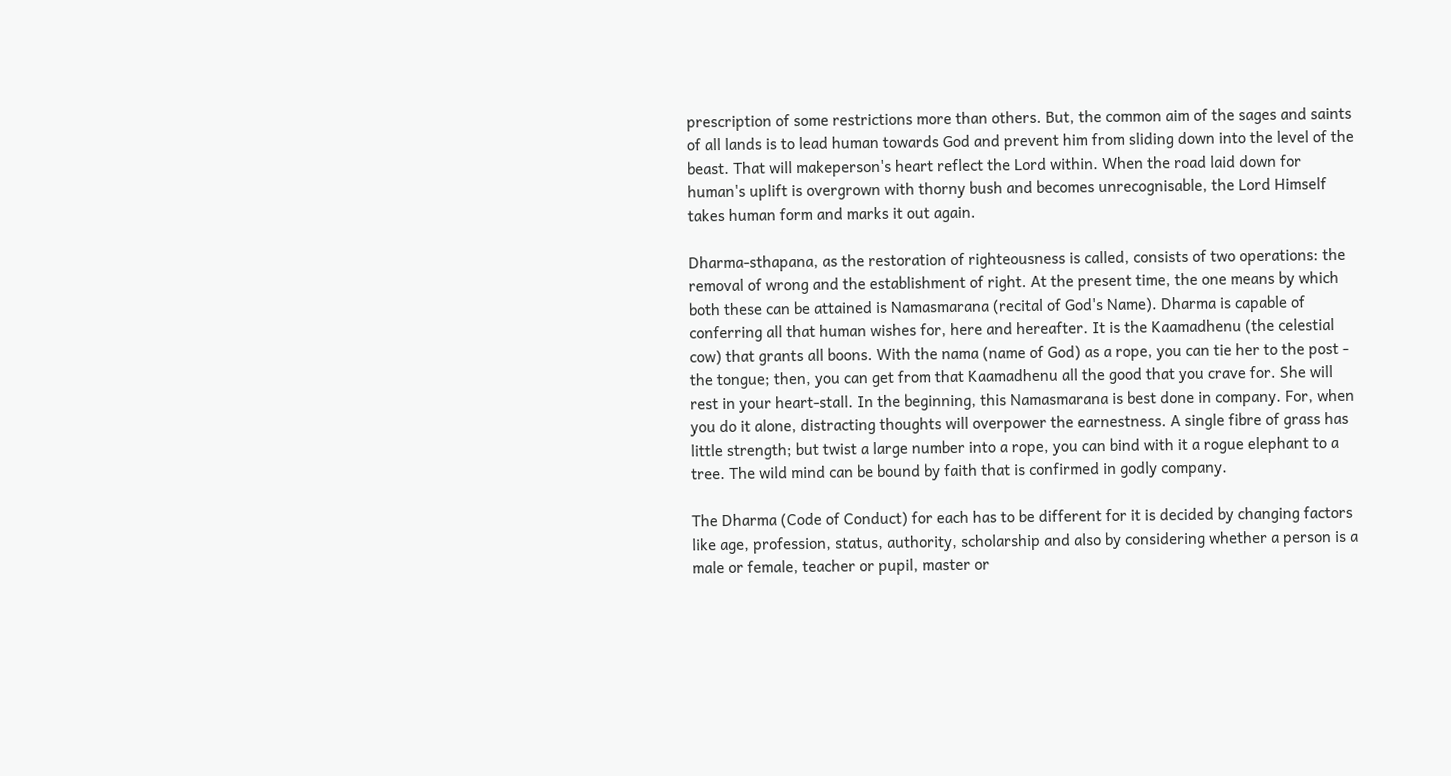prescription of some restrictions more than others. But, the common aim of the sages and saints of all lands is to lead human towards God and prevent him from sliding down into the level of the beast. That will makeperson's heart reflect the Lord within. When the road laid down for human's uplift is overgrown with thorny bush and becomes unrecognisable, the Lord Himself takes human form and marks it out again.

Dharma-sthapana, as the restoration of righteousness is called, consists of two operations: the removal of wrong and the establishment of right. At the present time, the one means by which both these can be attained is Namasmarana (recital of God's Name). Dharma is capable of conferring all that human wishes for, here and hereafter. It is the Kaamadhenu (the celestial cow) that grants all boons. With the nama (name of God) as a rope, you can tie her to the post - the tongue; then, you can get from that Kaamadhenu all the good that you crave for. She will rest in your heart-stall. In the beginning, this Namasmarana is best done in company. For, when you do it alone, distracting thoughts will overpower the earnestness. A single fibre of grass has little strength; but twist a large number into a rope, you can bind with it a rogue elephant to a tree. The wild mind can be bound by faith that is confirmed in godly company.

The Dharma (Code of Conduct) for each has to be different for it is decided by changing factors like age, profession, status, authority, scholarship and also by considering whether a person is a male or female, teacher or pupil, master or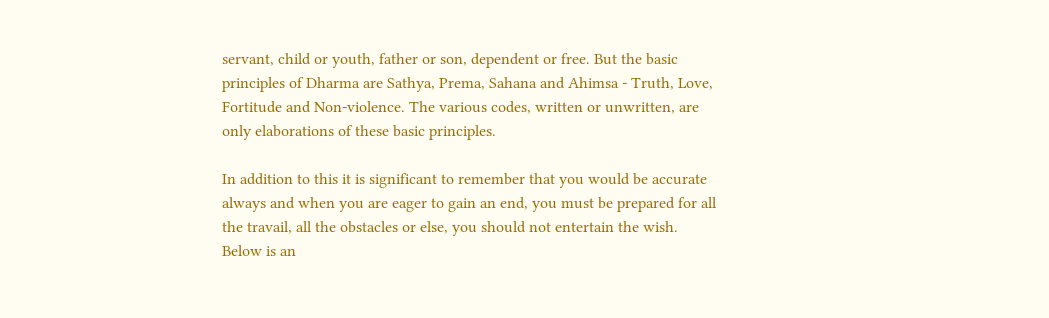servant, child or youth, father or son, dependent or free. But the basic principles of Dharma are Sathya, Prema, Sahana and Ahimsa - Truth, Love, Fortitude and Non-violence. The various codes, written or unwritten, are only elaborations of these basic principles.

In addition to this it is significant to remember that you would be accurate always and when you are eager to gain an end, you must be prepared for all the travail, all the obstacles or else, you should not entertain the wish. Below is an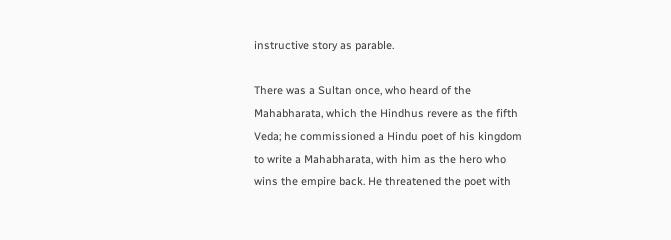instructive story as parable.

There was a Sultan once, who heard of the Mahabharata, which the Hindhus revere as the fifth Veda; he commissioned a Hindu poet of his kingdom to write a Mahabharata, with him as the hero who wins the empire back. He threatened the poet with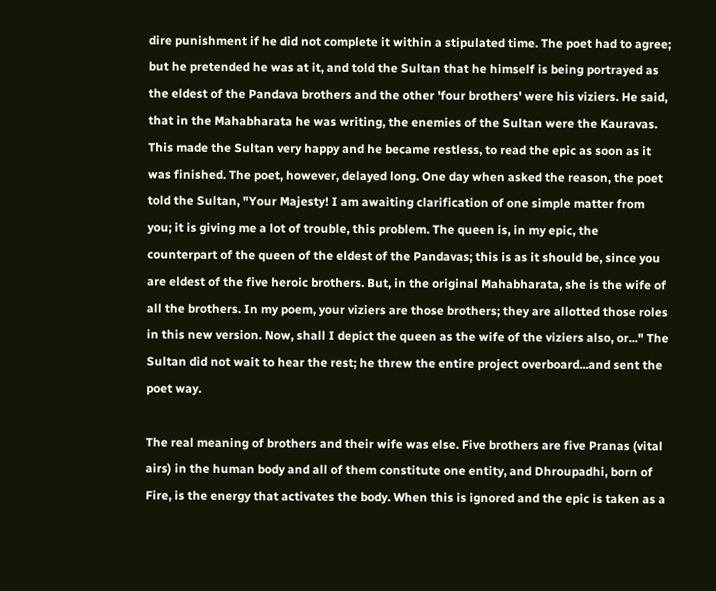dire punishment if he did not complete it within a stipulated time. The poet had to agree; but he pretended he was at it, and told the Sultan that he himself is being portrayed as the eldest of the Pandava brothers and the other 'four brothers' were his viziers. He said, that in the Mahabharata he was writing, the enemies of the Sultan were the Kauravas. This made the Sultan very happy and he became restless, to read the epic as soon as it was finished. The poet, however, delayed long. One day when asked the reason, the poet told the Sultan, "Your Majesty! I am awaiting clarification of one simple matter from you; it is giving me a lot of trouble, this problem. The queen is, in my epic, the counterpart of the queen of the eldest of the Pandavas; this is as it should be, since you are eldest of the five heroic brothers. But, in the original Mahabharata, she is the wife of all the brothers. In my poem, your viziers are those brothers; they are allotted those roles in this new version. Now, shall I depict the queen as the wife of the viziers also, or..." The Sultan did not wait to hear the rest; he threw the entire project overboard...and sent the poet way.

The real meaning of brothers and their wife was else. Five brothers are five Pranas (vital airs) in the human body and all of them constitute one entity, and Dhroupadhi, born of Fire, is the energy that activates the body. When this is ignored and the epic is taken as a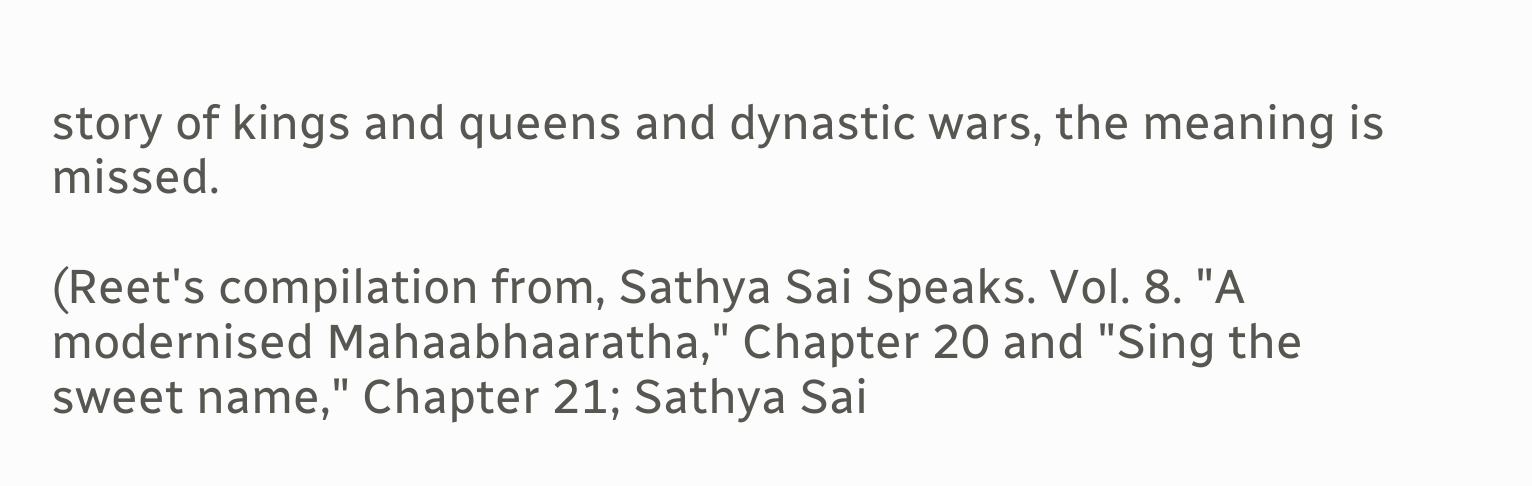story of kings and queens and dynastic wars, the meaning is missed.

(Reet's compilation from, Sathya Sai Speaks. Vol. 8. "A modernised Mahaabhaaratha," Chapter 20 and "Sing the sweet name," Chapter 21; Sathya Sai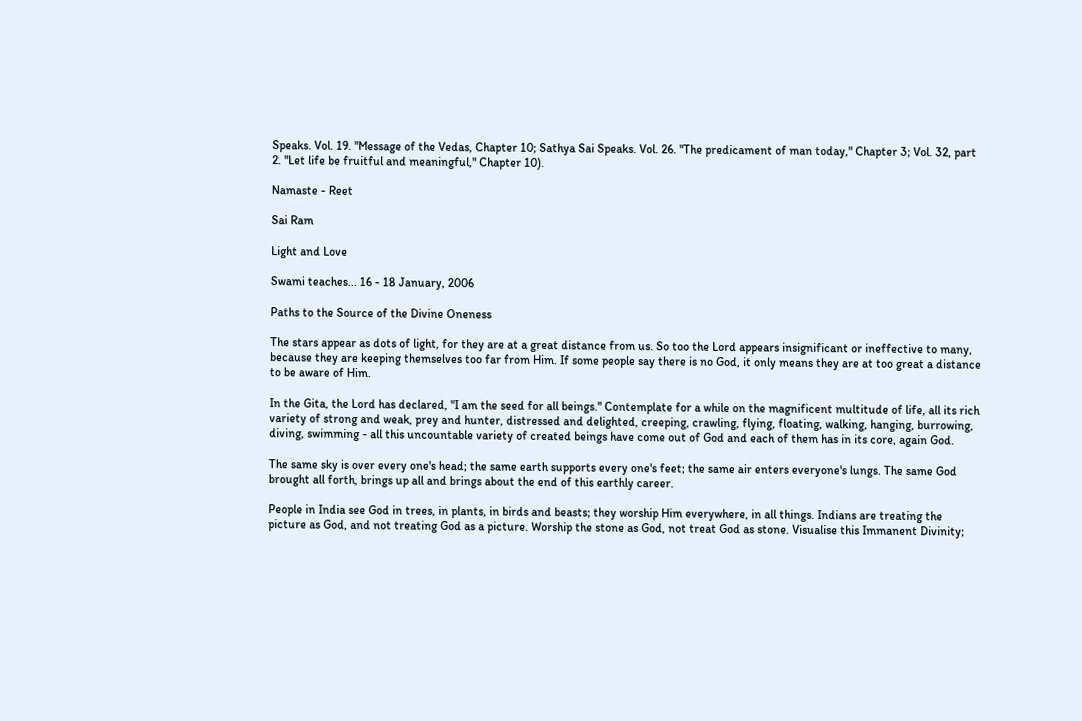Speaks. Vol. 19. "Message of the Vedas, Chapter 10; Sathya Sai Speaks. Vol. 26. "The predicament of man today," Chapter 3; Vol. 32, part 2. "Let life be fruitful and meaningful," Chapter 10).

Namaste - Reet

Sai Ram

Light and Love

Swami teaches... 16 - 18 January, 2006

Paths to the Source of the Divine Oneness

The stars appear as dots of light, for they are at a great distance from us. So too the Lord appears insignificant or ineffective to many, because they are keeping themselves too far from Him. If some people say there is no God, it only means they are at too great a distance to be aware of Him.

In the Gita, the Lord has declared, "I am the seed for all beings." Contemplate for a while on the magnificent multitude of life, all its rich variety of strong and weak, prey and hunter, distressed and delighted, creeping, crawling, flying, floating, walking, hanging, burrowing, diving, swimming - all this uncountable variety of created beings have come out of God and each of them has in its core, again God.

The same sky is over every one's head; the same earth supports every one's feet; the same air enters everyone's lungs. The same God brought all forth, brings up all and brings about the end of this earthly career.

People in India see God in trees, in plants, in birds and beasts; they worship Him everywhere, in all things. Indians are treating the picture as God, and not treating God as a picture. Worship the stone as God, not treat God as stone. Visualise this Immanent Divinity;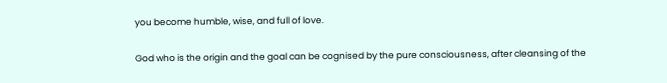you become humble, wise, and full of love.

God who is the origin and the goal can be cognised by the pure consciousness, after cleansing of the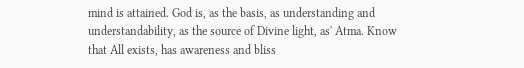mind is attained. God is, as the basis, as understanding and understandability, as the source of Divine light, as' Atma. Know that All exists, has awareness and bliss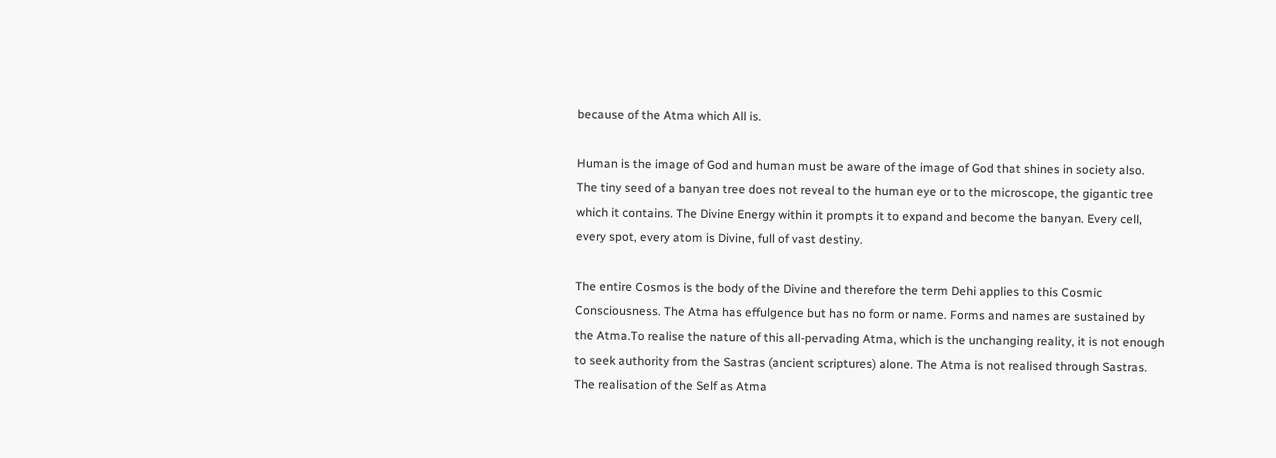because of the Atma which All is.

Human is the image of God and human must be aware of the image of God that shines in society also. The tiny seed of a banyan tree does not reveal to the human eye or to the microscope, the gigantic tree which it contains. The Divine Energy within it prompts it to expand and become the banyan. Every cell, every spot, every atom is Divine, full of vast destiny.

The entire Cosmos is the body of the Divine and therefore the term Dehi applies to this Cosmic Consciousness. The Atma has effulgence but has no form or name. Forms and names are sustained by the Atma.To realise the nature of this all-pervading Atma, which is the unchanging reality, it is not enough to seek authority from the Sastras (ancient scriptures) alone. The Atma is not realised through Sastras. The realisation of the Self as Atma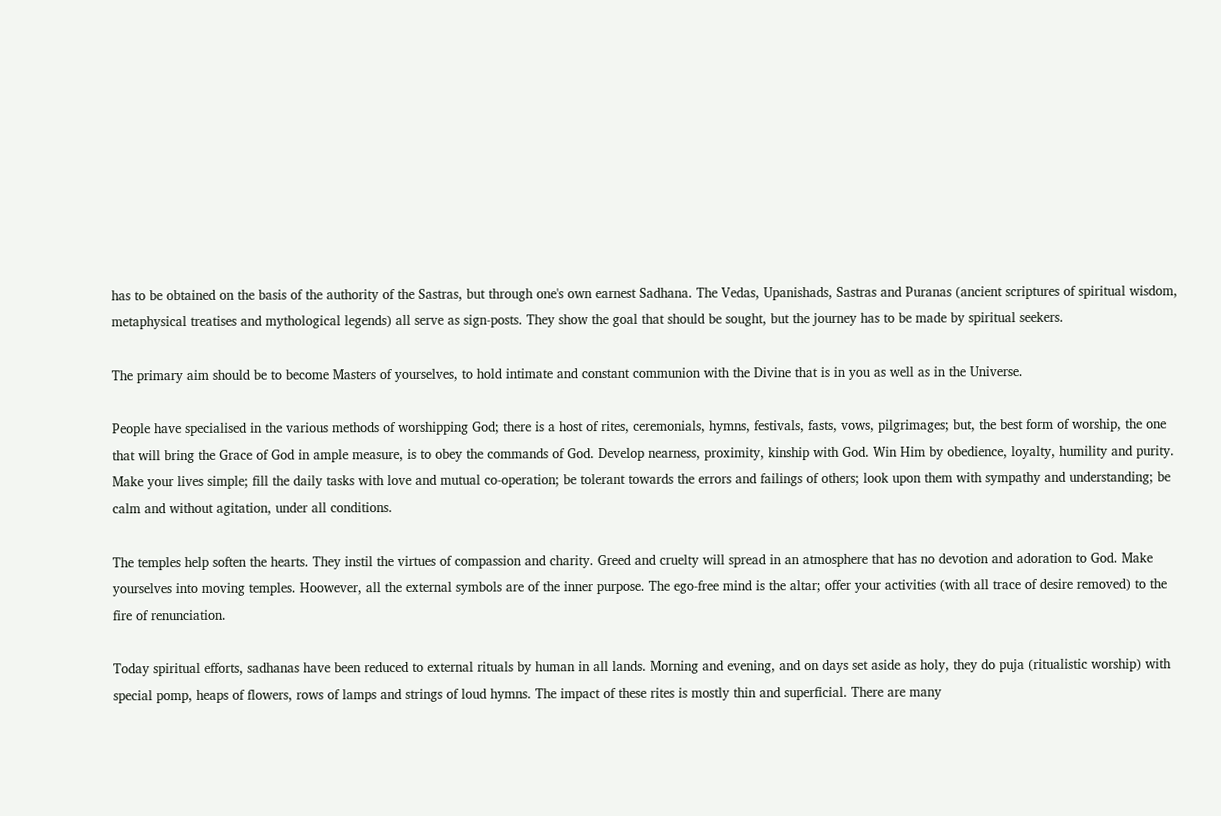has to be obtained on the basis of the authority of the Sastras, but through one's own earnest Sadhana. The Vedas, Upanishads, Sastras and Puranas (ancient scriptures of spiritual wisdom, metaphysical treatises and mythological legends) all serve as sign-posts. They show the goal that should be sought, but the journey has to be made by spiritual seekers.

The primary aim should be to become Masters of yourselves, to hold intimate and constant communion with the Divine that is in you as well as in the Universe.

People have specialised in the various methods of worshipping God; there is a host of rites, ceremonials, hymns, festivals, fasts, vows, pilgrimages; but, the best form of worship, the one that will bring the Grace of God in ample measure, is to obey the commands of God. Develop nearness, proximity, kinship with God. Win Him by obedience, loyalty, humility and purity. Make your lives simple; fill the daily tasks with love and mutual co-operation; be tolerant towards the errors and failings of others; look upon them with sympathy and understanding; be calm and without agitation, under all conditions.

The temples help soften the hearts. They instil the virtues of compassion and charity. Greed and cruelty will spread in an atmosphere that has no devotion and adoration to God. Make yourselves into moving temples. Hoowever, all the external symbols are of the inner purpose. The ego-free mind is the altar; offer your activities (with all trace of desire removed) to the fire of renunciation.

Today spiritual efforts, sadhanas have been reduced to external rituals by human in all lands. Morning and evening, and on days set aside as holy, they do puja (ritualistic worship) with special pomp, heaps of flowers, rows of lamps and strings of loud hymns. The impact of these rites is mostly thin and superficial. There are many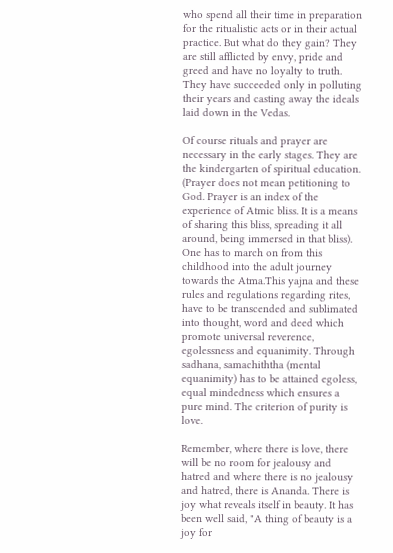who spend all their time in preparation for the ritualistic acts or in their actual practice. But what do they gain? They are still afflicted by envy, pride and greed and have no loyalty to truth. They have succeeded only in polluting their years and casting away the ideals laid down in the Vedas.

Of course rituals and prayer are necessary in the early stages. They are the kindergarten of spiritual education. (Prayer does not mean petitioning to God. Prayer is an index of the experience of Atmic bliss. It is a means of sharing this bliss, spreading it all around, being immersed in that bliss). One has to march on from this childhood into the adult journey towards the Atma.This yajna and these rules and regulations regarding rites, have to be transcended and sublimated into thought, word and deed which promote universal reverence, egolessness and equanimity. Through sadhana, samachiththa (mental equanimity) has to be attained egoless, equal mindedness which ensures a pure mind. The criterion of purity is love.

Remember, where there is love, there will be no room for jealousy and hatred and where there is no jealousy and hatred, there is Ananda. There is joy what reveals itself in beauty. It has been well said, "A thing of beauty is a joy for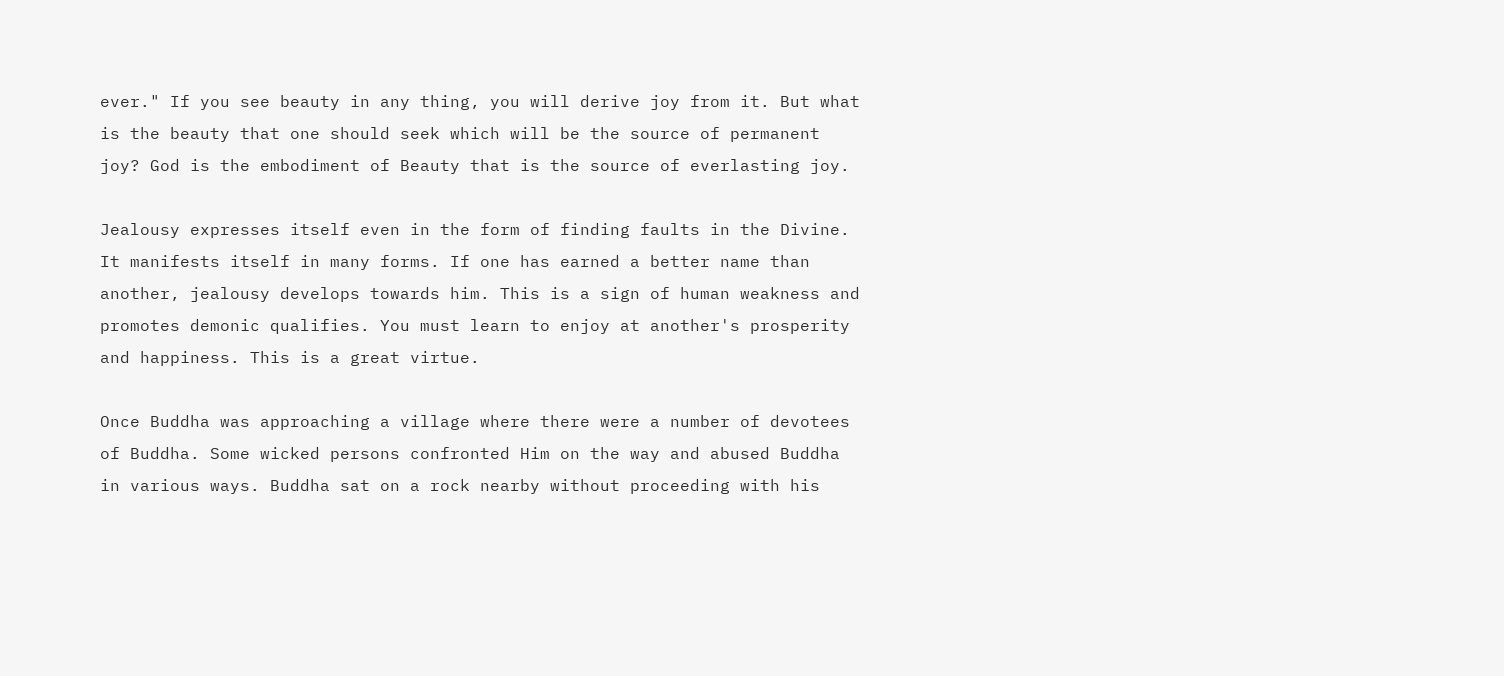ever." If you see beauty in any thing, you will derive joy from it. But what is the beauty that one should seek which will be the source of permanent joy? God is the embodiment of Beauty that is the source of everlasting joy.

Jealousy expresses itself even in the form of finding faults in the Divine. It manifests itself in many forms. If one has earned a better name than another, jealousy develops towards him. This is a sign of human weakness and promotes demonic qualifies. You must learn to enjoy at another's prosperity and happiness. This is a great virtue.

Once Buddha was approaching a village where there were a number of devotees of Buddha. Some wicked persons confronted Him on the way and abused Buddha in various ways. Buddha sat on a rock nearby without proceeding with his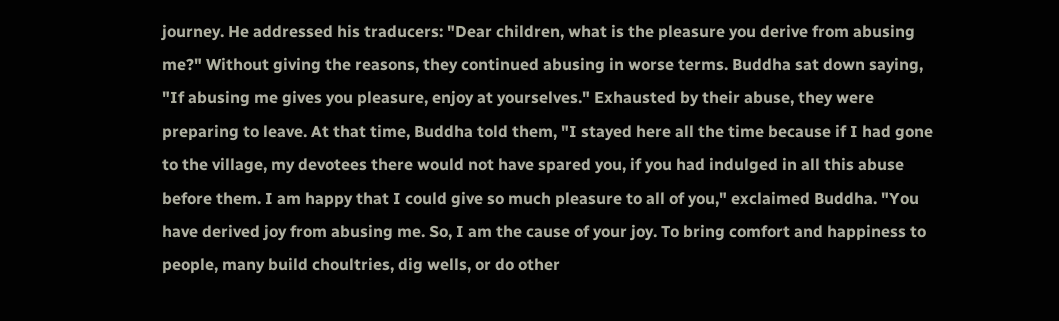journey. He addressed his traducers: "Dear children, what is the pleasure you derive from abusing me?" Without giving the reasons, they continued abusing in worse terms. Buddha sat down saying, "If abusing me gives you pleasure, enjoy at yourselves." Exhausted by their abuse, they were preparing to leave. At that time, Buddha told them, "I stayed here all the time because if I had gone to the village, my devotees there would not have spared you, if you had indulged in all this abuse before them. I am happy that I could give so much pleasure to all of you," exclaimed Buddha. "You have derived joy from abusing me. So, I am the cause of your joy. To bring comfort and happiness to people, many build choultries, dig wells, or do other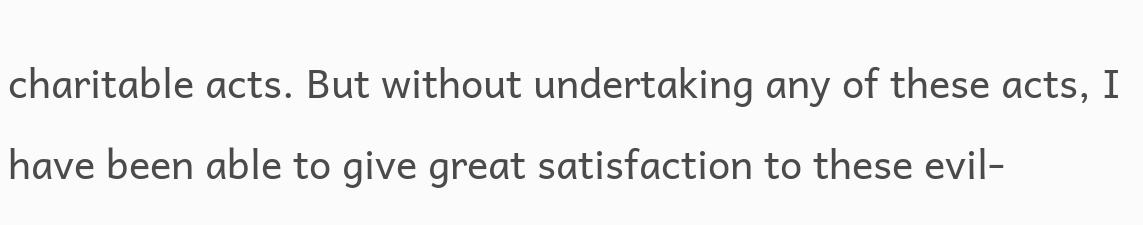charitable acts. But without undertaking any of these acts, I have been able to give great satisfaction to these evil-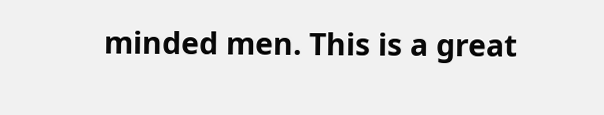minded men. This is a great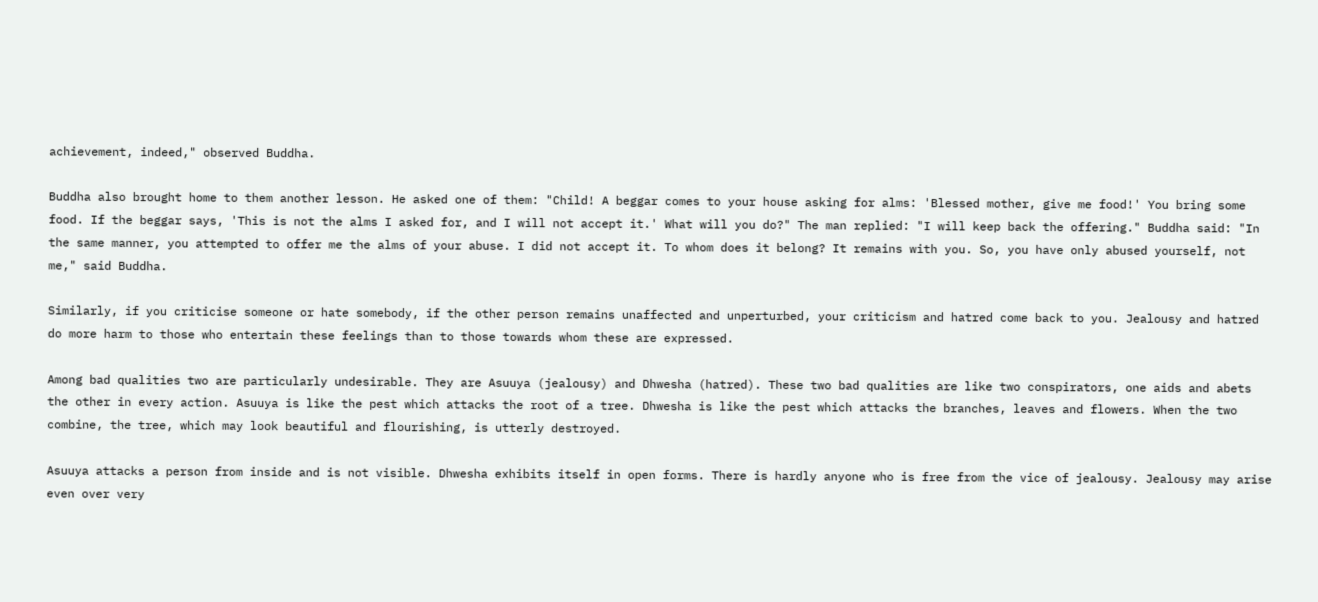achievement, indeed," observed Buddha.

Buddha also brought home to them another lesson. He asked one of them: "Child! A beggar comes to your house asking for alms: 'Blessed mother, give me food!' You bring some food. If the beggar says, 'This is not the alms I asked for, and I will not accept it.' What will you do?" The man replied: "I will keep back the offering." Buddha said: "In the same manner, you attempted to offer me the alms of your abuse. I did not accept it. To whom does it belong? It remains with you. So, you have only abused yourself, not me," said Buddha.

Similarly, if you criticise someone or hate somebody, if the other person remains unaffected and unperturbed, your criticism and hatred come back to you. Jealousy and hatred do more harm to those who entertain these feelings than to those towards whom these are expressed.

Among bad qualities two are particularly undesirable. They are Asuuya (jealousy) and Dhwesha (hatred). These two bad qualities are like two conspirators, one aids and abets the other in every action. Asuuya is like the pest which attacks the root of a tree. Dhwesha is like the pest which attacks the branches, leaves and flowers. When the two combine, the tree, which may look beautiful and flourishing, is utterly destroyed.

Asuuya attacks a person from inside and is not visible. Dhwesha exhibits itself in open forms. There is hardly anyone who is free from the vice of jealousy. Jealousy may arise even over very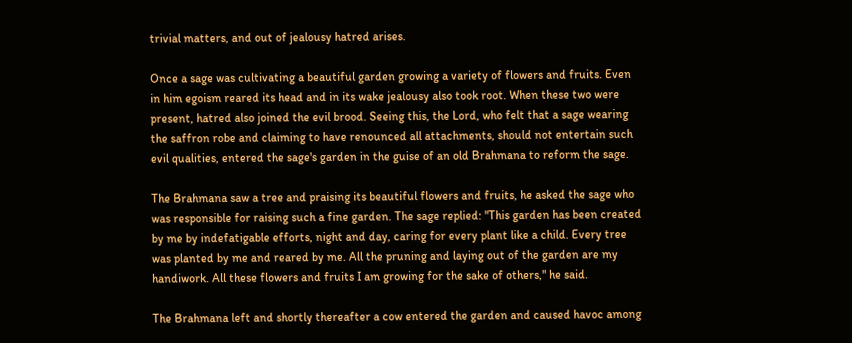trivial matters, and out of jealousy hatred arises.

Once a sage was cultivating a beautiful garden growing a variety of flowers and fruits. Even in him egoism reared its head and in its wake jealousy also took root. When these two were present, hatred also joined the evil brood. Seeing this, the Lord, who felt that a sage wearing the saffron robe and claiming to have renounced all attachments, should not entertain such evil qualities, entered the sage's garden in the guise of an old Brahmana to reform the sage.

The Brahmana saw a tree and praising its beautiful flowers and fruits, he asked the sage who was responsible for raising such a fine garden. The sage replied: "This garden has been created by me by indefatigable efforts, night and day, caring for every plant like a child. Every tree was planted by me and reared by me. All the pruning and laying out of the garden are my handiwork. All these flowers and fruits I am growing for the sake of others," he said.

The Brahmana left and shortly thereafter a cow entered the garden and caused havoc among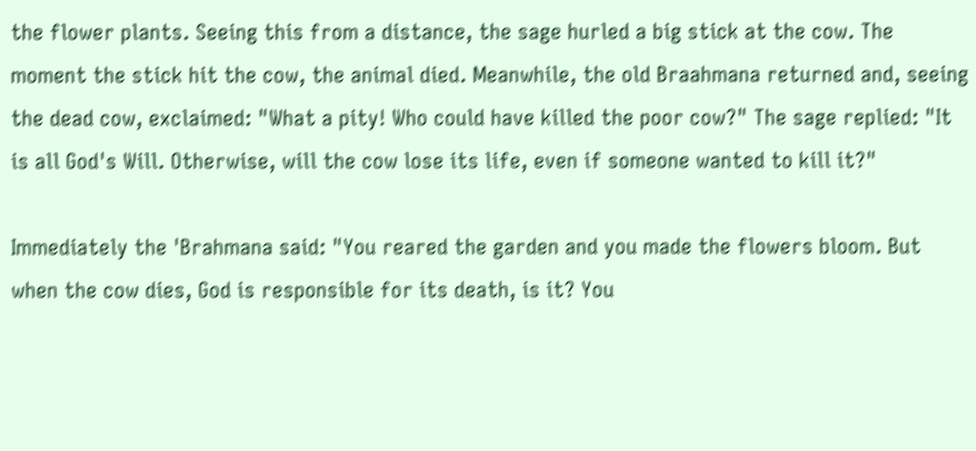the flower plants. Seeing this from a distance, the sage hurled a big stick at the cow. The moment the stick hit the cow, the animal died. Meanwhile, the old Braahmana returned and, seeing the dead cow, exclaimed: "What a pity! Who could have killed the poor cow?" The sage replied: "It is all God's Will. Otherwise, will the cow lose its life, even if someone wanted to kill it?"

Immediately the 'Brahmana said: "You reared the garden and you made the flowers bloom. But when the cow dies, God is responsible for its death, is it? You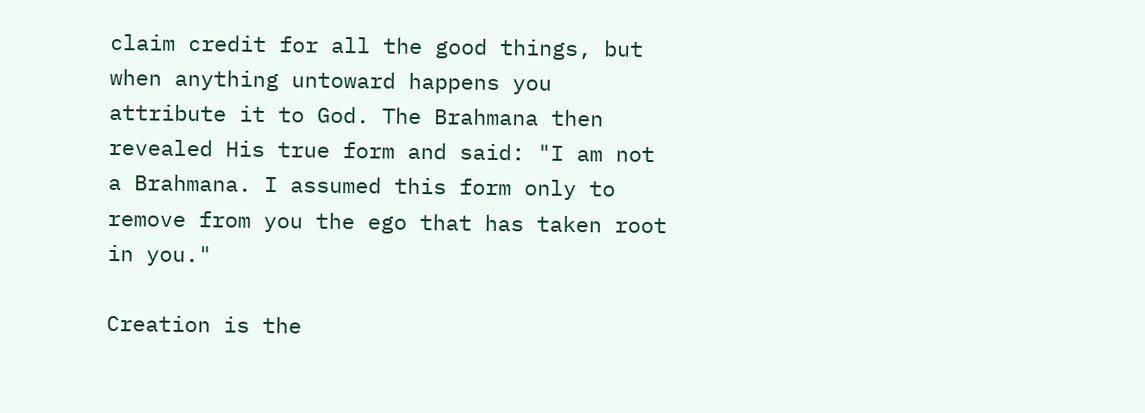claim credit for all the good things, but when anything untoward happens you attribute it to God. The Brahmana then revealed His true form and said: "I am not a Brahmana. I assumed this form only to remove from you the ego that has taken root in you."

Creation is the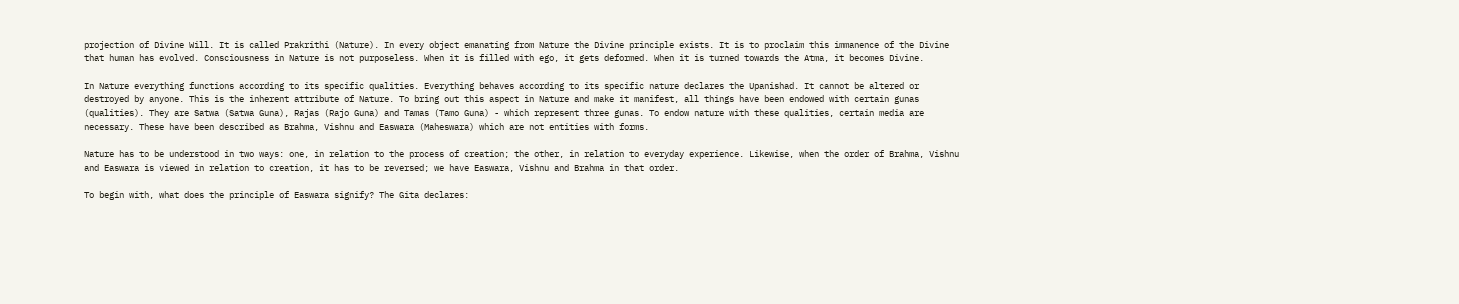projection of Divine Will. It is called Prakrithi (Nature). In every object emanating from Nature the Divine principle exists. It is to proclaim this immanence of the Divine that human has evolved. Consciousness in Nature is not purposeless. When it is filled with ego, it gets deformed. When it is turned towards the Atma, it becomes Divine.

In Nature everything functions according to its specific qualities. Everything behaves according to its specific nature declares the Upanishad. It cannot be altered or destroyed by anyone. This is the inherent attribute of Nature. To bring out this aspect in Nature and make it manifest, all things have been endowed with certain gunas (qualities). They are Satwa (Satwa Guna), Rajas (Rajo Guna) and Tamas (Tamo Guna) - which represent three gunas. To endow nature with these qualities, certain media are necessary. These have been described as Brahma, Vishnu and Easwara (Maheswara) which are not entities with forms.

Nature has to be understood in two ways: one, in relation to the process of creation; the other, in relation to everyday experience. Likewise, when the order of Brahma, Vishnu and Easwara is viewed in relation to creation, it has to be reversed; we have Easwara, Vishnu and Brahma in that order.

To begin with, what does the principle of Easwara signify? The Gita declares: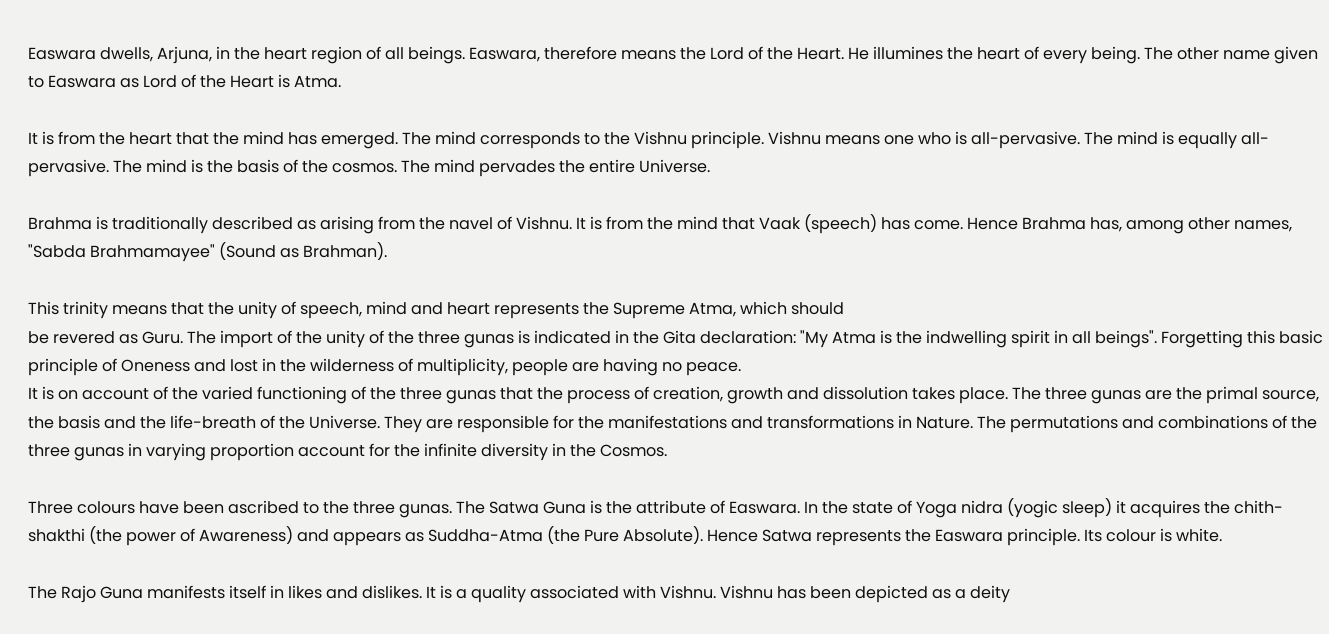Easwara dwells, Arjuna, in the heart region of all beings. Easwara, therefore means the Lord of the Heart. He illumines the heart of every being. The other name given to Easwara as Lord of the Heart is Atma.

It is from the heart that the mind has emerged. The mind corresponds to the Vishnu principle. Vishnu means one who is all-pervasive. The mind is equally all-pervasive. The mind is the basis of the cosmos. The mind pervades the entire Universe.

Brahma is traditionally described as arising from the navel of Vishnu. It is from the mind that Vaak (speech) has come. Hence Brahma has, among other names, "Sabda Brahmamayee" (Sound as Brahman).

This trinity means that the unity of speech, mind and heart represents the Supreme Atma, which should
be revered as Guru. The import of the unity of the three gunas is indicated in the Gita declaration: "My Atma is the indwelling spirit in all beings". Forgetting this basic principle of Oneness and lost in the wilderness of multiplicity, people are having no peace.
It is on account of the varied functioning of the three gunas that the process of creation, growth and dissolution takes place. The three gunas are the primal source, the basis and the life-breath of the Universe. They are responsible for the manifestations and transformations in Nature. The permutations and combinations of the three gunas in varying proportion account for the infinite diversity in the Cosmos.

Three colours have been ascribed to the three gunas. The Satwa Guna is the attribute of Easwara. In the state of Yoga nidra (yogic sleep) it acquires the chith-shakthi (the power of Awareness) and appears as Suddha-Atma (the Pure Absolute). Hence Satwa represents the Easwara principle. Its colour is white.

The Rajo Guna manifests itself in likes and dislikes. It is a quality associated with Vishnu. Vishnu has been depicted as a deity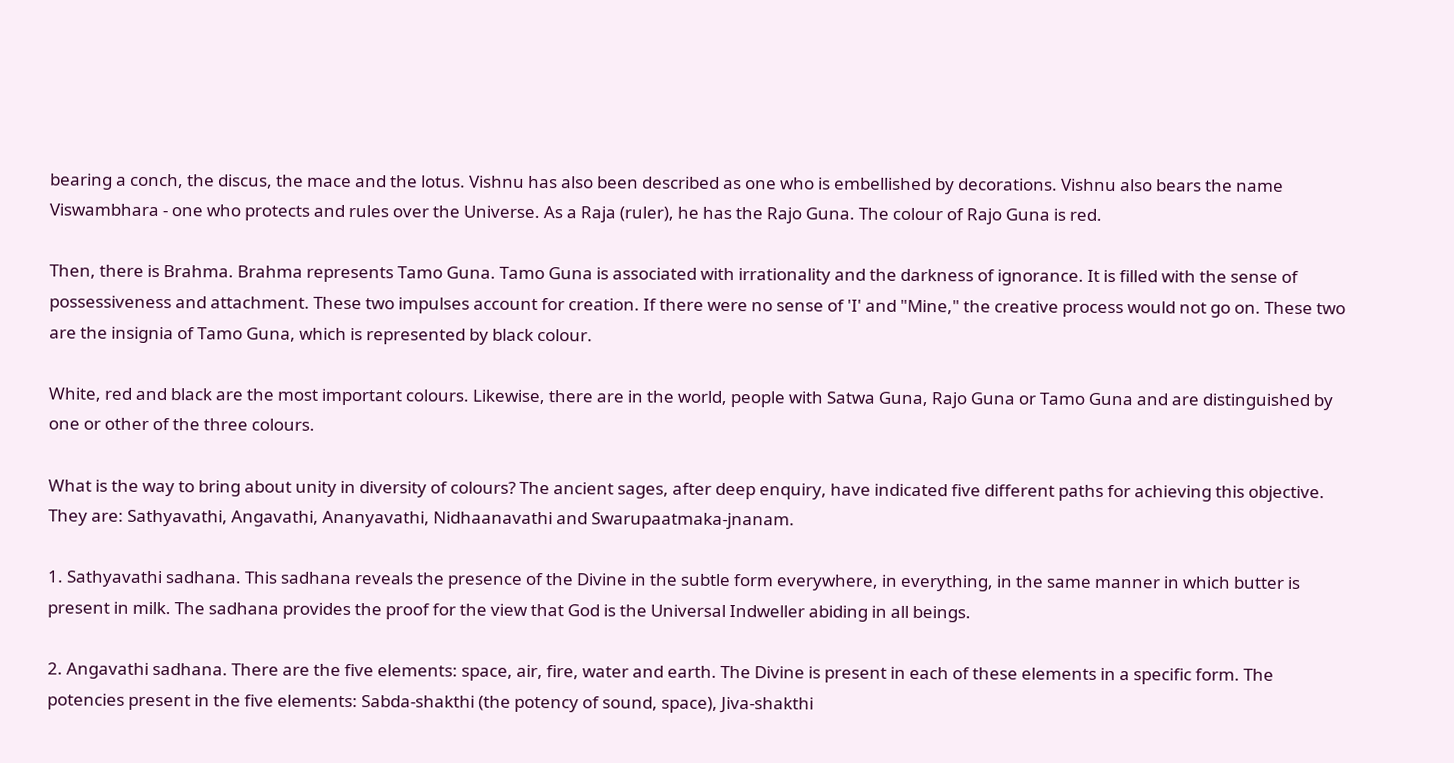bearing a conch, the discus, the mace and the lotus. Vishnu has also been described as one who is embellished by decorations. Vishnu also bears the name Viswambhara - one who protects and rules over the Universe. As a Raja (ruler), he has the Rajo Guna. The colour of Rajo Guna is red.

Then, there is Brahma. Brahma represents Tamo Guna. Tamo Guna is associated with irrationality and the darkness of ignorance. It is filled with the sense of possessiveness and attachment. These two impulses account for creation. If there were no sense of 'I' and "Mine," the creative process would not go on. These two are the insignia of Tamo Guna, which is represented by black colour.

White, red and black are the most important colours. Likewise, there are in the world, people with Satwa Guna, Rajo Guna or Tamo Guna and are distinguished by one or other of the three colours.

What is the way to bring about unity in diversity of colours? The ancient sages, after deep enquiry, have indicated five different paths for achieving this objective. They are: Sathyavathi, Angavathi, Ananyavathi, Nidhaanavathi and Swarupaatmaka-jnanam.

1. Sathyavathi sadhana. This sadhana reveals the presence of the Divine in the subtle form everywhere, in everything, in the same manner in which butter is present in milk. The sadhana provides the proof for the view that God is the Universal Indweller abiding in all beings.

2. Angavathi sadhana. There are the five elements: space, air, fire, water and earth. The Divine is present in each of these elements in a specific form. The potencies present in the five elements: Sabda-shakthi (the potency of sound, space), Jiva-shakthi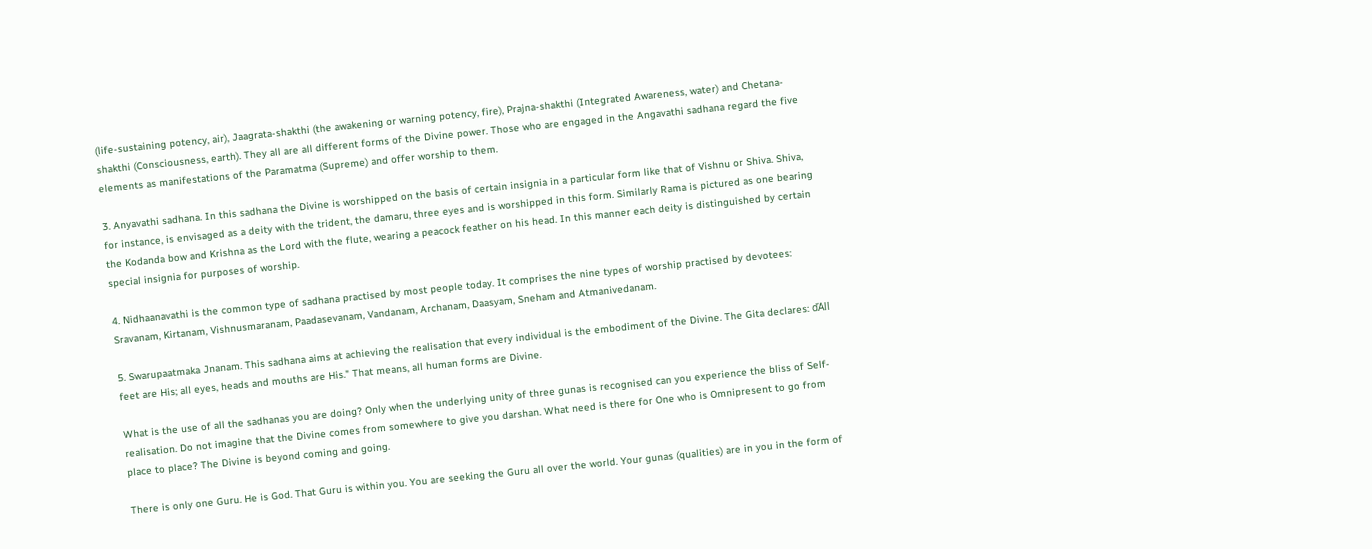(life-sustaining potency, air), Jaagrata-shakthi (the awakening or warning potency, fire), Prajna-shakthi (Integrated Awareness, water) and Chetana-shakthi (Consciousness, earth). They all are all different forms of the Divine power. Those who are engaged in the Angavathi sadhana regard the five elements as manifestations of the Paramatma (Supreme) and offer worship to them.

3. Anyavathi sadhana. In this sadhana the Divine is worshipped on the basis of certain insignia in a particular form like that of Vishnu or Shiva. Shiva, for instance, is envisaged as a deity with the trident, the damaru, three eyes and is worshipped in this form. Similarly Rama is pictured as one bearing the Kodanda bow and Krishna as the Lord with the flute, wearing a peacock feather on his head. In this manner each deity is distinguished by certain special insignia for purposes of worship.

4. Nidhaanavathi is the common type of sadhana practised by most people today. It comprises the nine types of worship practised by devotees: Sravanam, Kirtanam, Vishnusmaranam, Paadasevanam, Vandanam, Archanam, Daasyam, Sneham and Atmanivedanam.

5. Swarupaatmaka Jnanam. This sadhana aims at achieving the realisation that every individual is the embodiment of the Divine. The Gita declares: ďAll feet are His; all eyes, heads and mouths are His." That means, all human forms are Divine.

What is the use of all the sadhanas you are doing? Only when the underlying unity of three gunas is recognised can you experience the bliss of Self-realisation. Do not imagine that the Divine comes from somewhere to give you darshan. What need is there for One who is Omnipresent to go from place to place? The Divine is beyond coming and going.

There is only one Guru. He is God. That Guru is within you. You are seeking the Guru all over the world. Your gunas (qualities) are in you in the form of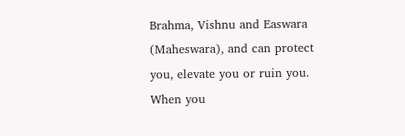Brahma, Vishnu and Easwara (Maheswara), and can protect you, elevate you or ruin you. When you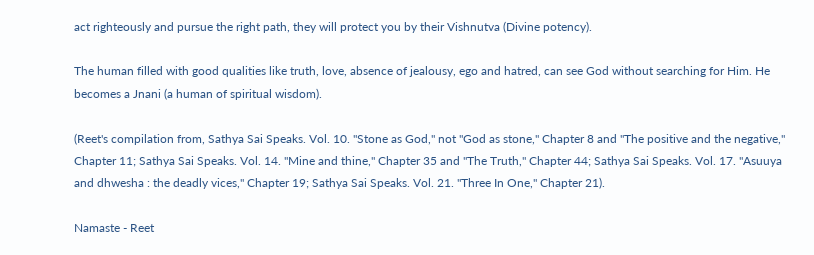act righteously and pursue the right path, they will protect you by their Vishnutva (Divine potency).

The human filled with good qualities like truth, love, absence of jealousy, ego and hatred, can see God without searching for Him. He becomes a Jnani (a human of spiritual wisdom).

(Reet's compilation from, Sathya Sai Speaks. Vol. 10. "Stone as God," not "God as stone," Chapter 8 and "The positive and the negative," Chapter 11; Sathya Sai Speaks. Vol. 14. "Mine and thine," Chapter 35 and "The Truth," Chapter 44; Sathya Sai Speaks. Vol. 17. "Asuuya and dhwesha : the deadly vices," Chapter 19; Sathya Sai Speaks. Vol. 21. "Three In One," Chapter 21).

Namaste - Reet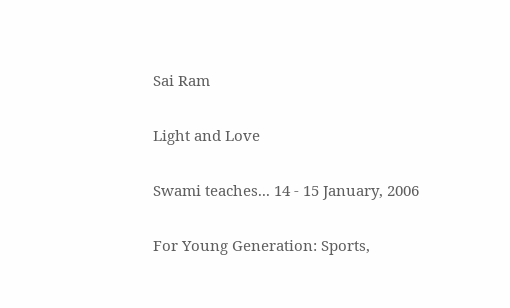Sai Ram

Light and Love

Swami teaches... 14 - 15 January, 2006

For Young Generation: Sports,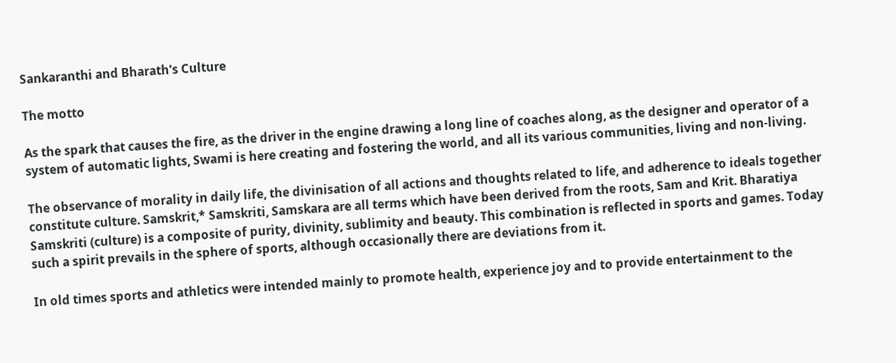Sankaranthi and Bharath's Culture

The motto

As the spark that causes the fire, as the driver in the engine drawing a long line of coaches along, as the designer and operator of a system of automatic lights, Swami is here creating and fostering the world, and all its various communities, living and non-living.

The observance of morality in daily life, the divinisation of all actions and thoughts related to life, and adherence to ideals together constitute culture. Samskrit,* Samskriti, Samskara are all terms which have been derived from the roots, Sam and Krit. Bharatiya Samskriti (culture) is a composite of purity, divinity, sublimity and beauty. This combination is reflected in sports and games. Today such a spirit prevails in the sphere of sports, although occasionally there are deviations from it.

In old times sports and athletics were intended mainly to promote health, experience joy and to provide entertainment to the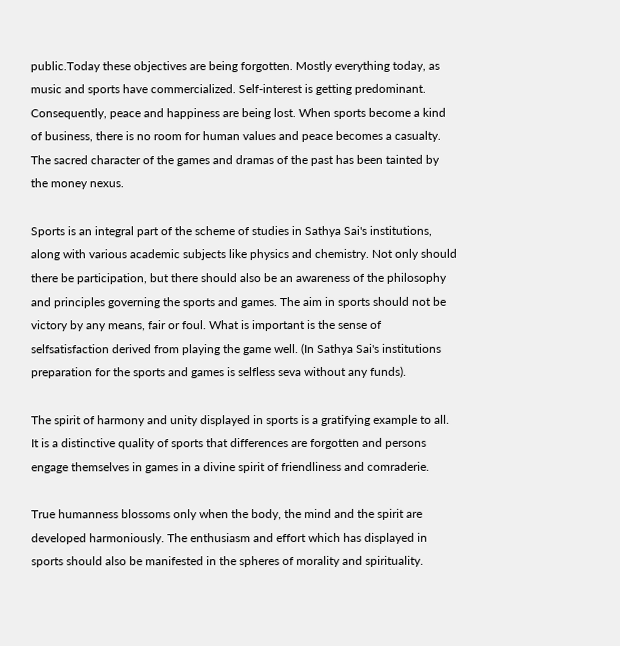public.Today these objectives are being forgotten. Mostly everything today, as music and sports have commercialized. Self-interest is getting predominant. Consequently, peace and happiness are being lost. When sports become a kind of business, there is no room for human values and peace becomes a casualty. The sacred character of the games and dramas of the past has been tainted by the money nexus.

Sports is an integral part of the scheme of studies in Sathya Sai's institutions, along with various academic subjects like physics and chemistry. Not only should there be participation, but there should also be an awareness of the philosophy and principles governing the sports and games. The aim in sports should not be victory by any means, fair or foul. What is important is the sense of selfsatisfaction derived from playing the game well. (In Sathya Sai's institutions preparation for the sports and games is selfless seva without any funds).

The spirit of harmony and unity displayed in sports is a gratifying example to all. It is a distinctive quality of sports that differences are forgotten and persons engage themselves in games in a divine spirit of friendliness and comraderie.

True humanness blossoms only when the body, the mind and the spirit are developed harmoniously. The enthusiasm and effort which has displayed in sports should also be manifested in the spheres of morality and spirituality.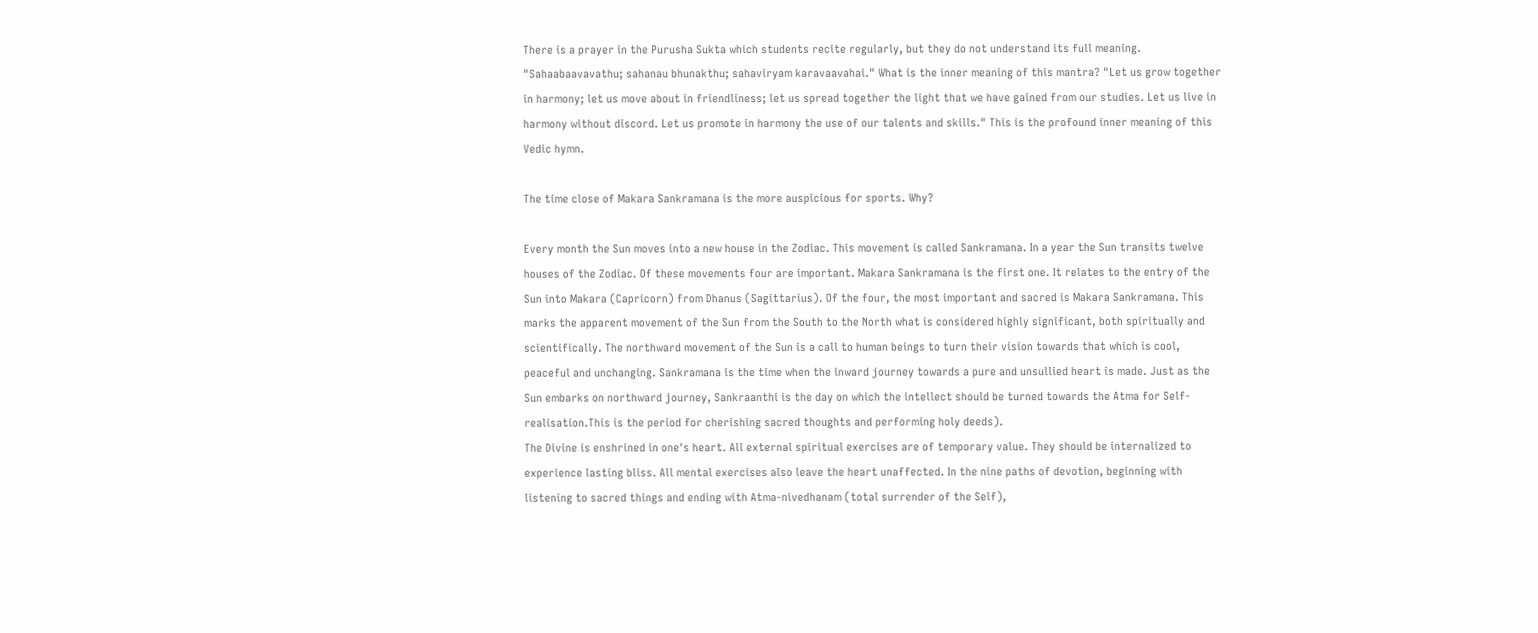There is a prayer in the Purusha Sukta which students recite regularly, but they do not understand its full meaning. "Sahaabaavavathu; sahanau bhunakthu; sahaviryam karavaavahai." What is the inner meaning of this mantra? "Let us grow together in harmony; let us move about in friendliness; let us spread together the light that we have gained from our studies. Let us live in harmony without discord. Let us promote in harmony the use of our talents and skills." This is the profound inner meaning of this Vedic hymn.

The time close of Makara Sankramana is the more auspicious for sports. Why?

Every month the Sun moves into a new house in the Zodiac. This movement is called Sankramana. In a year the Sun transits twelve houses of the Zodiac. Of these movements four are important. Makara Sankramana is the first one. It relates to the entry of the Sun into Makara (Capricorn) from Dhanus (Sagittarius). Of the four, the most important and sacred is Makara Sankramana. This marks the apparent movement of the Sun from the South to the North what is considered highly significant, both spiritually and scientifically. The northward movement of the Sun is a call to human beings to turn their vision towards that which is cool, peaceful and unchanging. Sankramana is the time when the inward journey towards a pure and unsullied heart is made. Just as the Sun embarks on northward journey, Sankraanthi is the day on which the intellect should be turned towards the Atma for Self-realisation.This is the period for cherishing sacred thoughts and performing holy deeds).
The Divine is enshrined in one's heart. All external spiritual exercises are of temporary value. They should be internalized to experience lasting bliss. All mental exercises also leave the heart unaffected. In the nine paths of devotion, beginning with listening to sacred things and ending with Atma-nivedhanam (total surrender of the Self),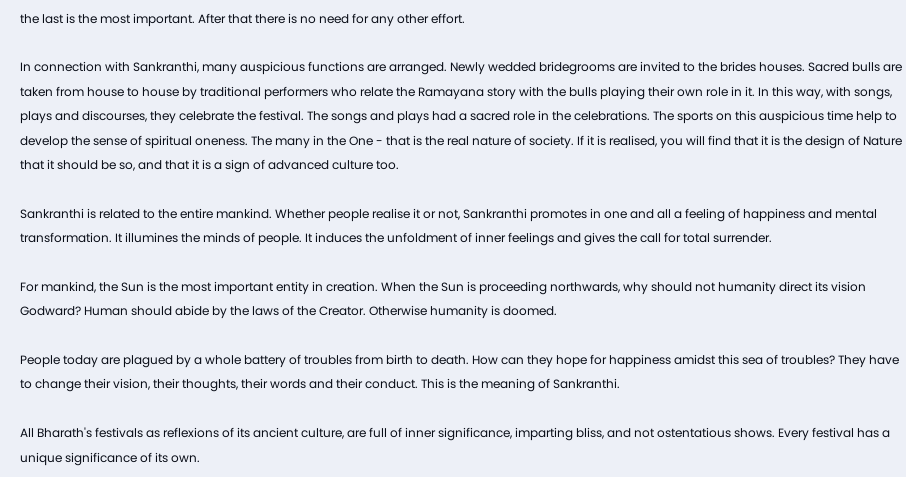the last is the most important. After that there is no need for any other effort.

In connection with Sankranthi, many auspicious functions are arranged. Newly wedded bridegrooms are invited to the brides houses. Sacred bulls are taken from house to house by traditional performers who relate the Ramayana story with the bulls playing their own role in it. In this way, with songs, plays and discourses, they celebrate the festival. The songs and plays had a sacred role in the celebrations. The sports on this auspicious time help to develop the sense of spiritual oneness. The many in the One - that is the real nature of society. If it is realised, you will find that it is the design of Nature that it should be so, and that it is a sign of advanced culture too.

Sankranthi is related to the entire mankind. Whether people realise it or not, Sankranthi promotes in one and all a feeling of happiness and mental transformation. It illumines the minds of people. It induces the unfoldment of inner feelings and gives the call for total surrender.

For mankind, the Sun is the most important entity in creation. When the Sun is proceeding northwards, why should not humanity direct its vision Godward? Human should abide by the laws of the Creator. Otherwise humanity is doomed.

People today are plagued by a whole battery of troubles from birth to death. How can they hope for happiness amidst this sea of troubles? They have to change their vision, their thoughts, their words and their conduct. This is the meaning of Sankranthi.

All Bharath's festivals as reflexions of its ancient culture, are full of inner significance, imparting bliss, and not ostentatious shows. Every festival has a unique significance of its own.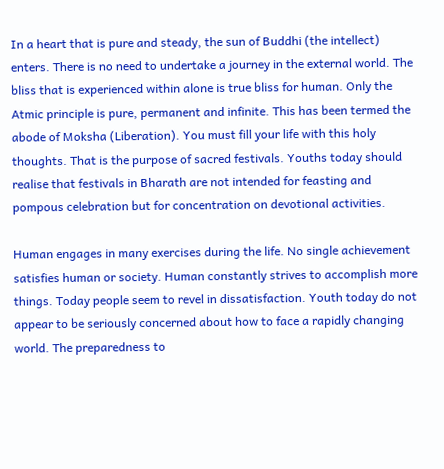In a heart that is pure and steady, the sun of Buddhi (the intellect) enters. There is no need to undertake a journey in the external world. The bliss that is experienced within alone is true bliss for human. Only the Atmic principle is pure, permanent and infinite. This has been termed the abode of Moksha (Liberation). You must fill your life with this holy thoughts. That is the purpose of sacred festivals. Youths today should realise that festivals in Bharath are not intended for feasting and pompous celebration but for concentration on devotional activities.

Human engages in many exercises during the life. No single achievement satisfies human or society. Human constantly strives to accomplish more things. Today people seem to revel in dissatisfaction. Youth today do not appear to be seriously concerned about how to face a rapidly changing world. The preparedness to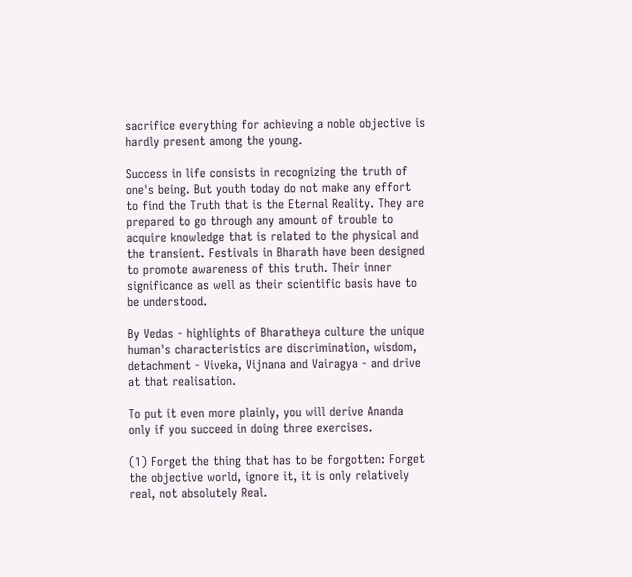sacrifice everything for achieving a noble objective is hardly present among the young.

Success in life consists in recognizing the truth of one's being. But youth today do not make any effort to find the Truth that is the Eternal Reality. They are prepared to go through any amount of trouble to acquire knowledge that is related to the physical and the transient. Festivals in Bharath have been designed to promote awareness of this truth. Their inner significance as well as their scientific basis have to be understood.

By Vedas - highlights of Bharatheya culture the unique human's characteristics are discrimination, wisdom, detachment - Viveka, Vijnana and Vairagya - and drive at that realisation.

To put it even more plainly, you will derive Ananda only if you succeed in doing three exercises.

(1) Forget the thing that has to be forgotten: Forget the objective world, ignore it, it is only relatively real, not absolutely Real.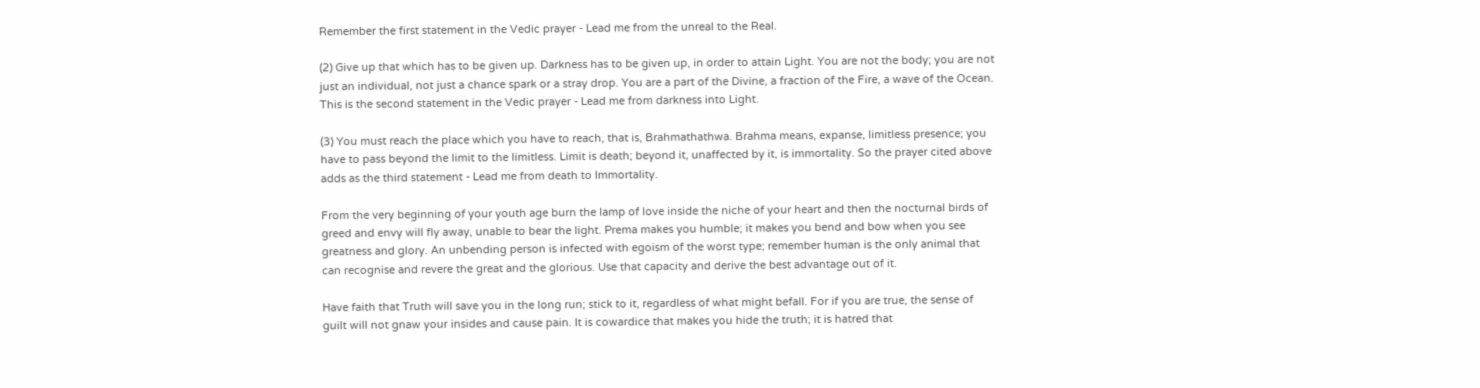Remember the first statement in the Vedic prayer - Lead me from the unreal to the Real.

(2) Give up that which has to be given up. Darkness has to be given up, in order to attain Light. You are not the body; you are not just an individual, not just a chance spark or a stray drop. You are a part of the Divine, a fraction of the Fire, a wave of the Ocean. This is the second statement in the Vedic prayer - Lead me from darkness into Light.

(3) You must reach the place which you have to reach, that is, Brahmathathwa. Brahma means, expanse, limitless presence; you have to pass beyond the limit to the limitless. Limit is death; beyond it, unaffected by it, is immortality. So the prayer cited above adds as the third statement - Lead me from death to Immortality.

From the very beginning of your youth age burn the lamp of love inside the niche of your heart and then the nocturnal birds of greed and envy will fly away, unable to bear the light. Prema makes you humble; it makes you bend and bow when you see greatness and glory. An unbending person is infected with egoism of the worst type; remember human is the only animal that can recognise and revere the great and the glorious. Use that capacity and derive the best advantage out of it.

Have faith that Truth will save you in the long run; stick to it, regardless of what might befall. For if you are true, the sense of guilt will not gnaw your insides and cause pain. It is cowardice that makes you hide the truth; it is hatred that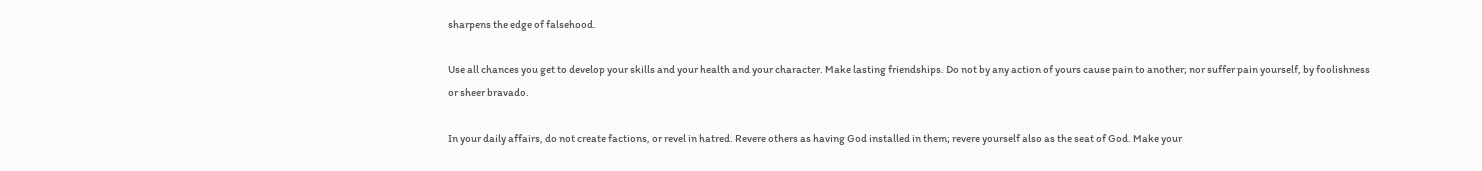sharpens the edge of falsehood.

Use all chances you get to develop your skills and your health and your character. Make lasting friendships. Do not by any action of yours cause pain to another; nor suffer pain yourself, by foolishness or sheer bravado.

In your daily affairs, do not create factions, or revel in hatred. Revere others as having God installed in them; revere yourself also as the seat of God. Make your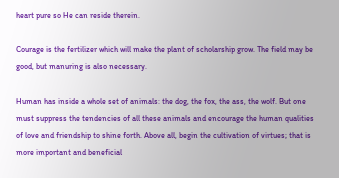heart pure so He can reside therein.

Courage is the fertilizer which will make the plant of scholarship grow. The field may be good, but manuring is also necessary.

Human has inside a whole set of animals: the dog, the fox, the ass, the wolf. But one must suppress the tendencies of all these animals and encourage the human qualities of love and friendship to shine forth. Above all, begin the cultivation of virtues; that is more important and beneficial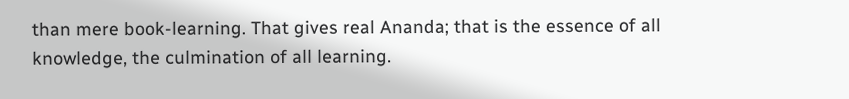than mere book-learning. That gives real Ananda; that is the essence of all knowledge, the culmination of all learning.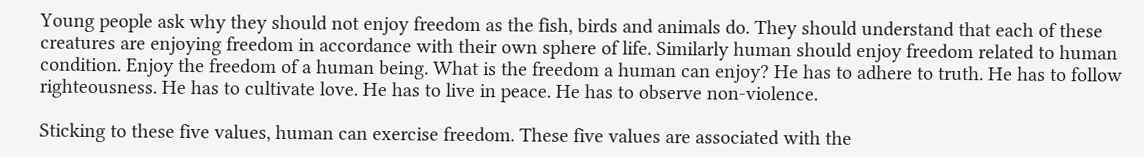Young people ask why they should not enjoy freedom as the fish, birds and animals do. They should understand that each of these creatures are enjoying freedom in accordance with their own sphere of life. Similarly human should enjoy freedom related to human condition. Enjoy the freedom of a human being. What is the freedom a human can enjoy? He has to adhere to truth. He has to follow righteousness. He has to cultivate love. He has to live in peace. He has to observe non-violence.

Sticking to these five values, human can exercise freedom. These five values are associated with the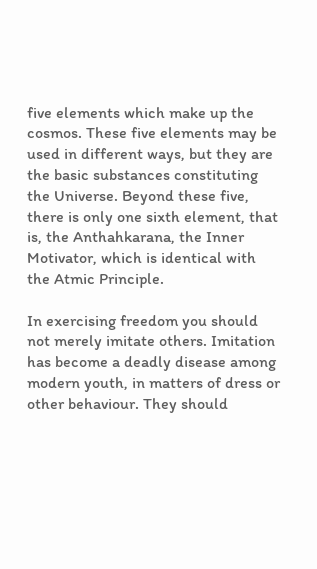five elements which make up the cosmos. These five elements may be used in different ways, but they are the basic substances constituting the Universe. Beyond these five, there is only one sixth element, that is, the Anthahkarana, the Inner Motivator, which is identical with the Atmic Principle.

In exercising freedom you should not merely imitate others. Imitation has become a deadly disease among modern youth, in matters of dress or other behaviour. They should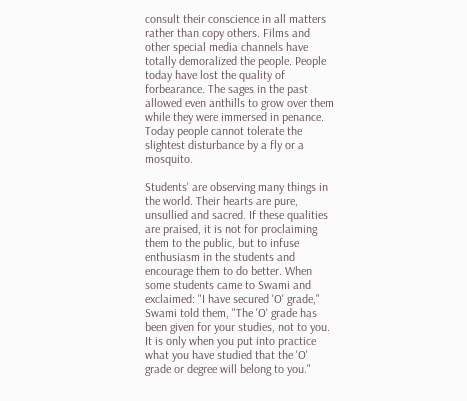consult their conscience in all matters rather than copy others. Films and other special media channels have totally demoralized the people. People today have lost the quality of forbearance. The sages in the past allowed even anthills to grow over them while they were immersed in penance. Today people cannot tolerate the slightest disturbance by a fly or a mosquito.

Students' are observing many things in the world. Their hearts are pure, unsullied and sacred. If these qualities are praised, it is not for proclaiming them to the public, but to infuse enthusiasm in the students and encourage them to do better. When some students came to Swami and exclaimed: "I have secured 'O' grade," Swami told them, "The 'O' grade has been given for your studies, not to you. It is only when you put into practice what you have studied that the 'O' grade or degree will belong to you."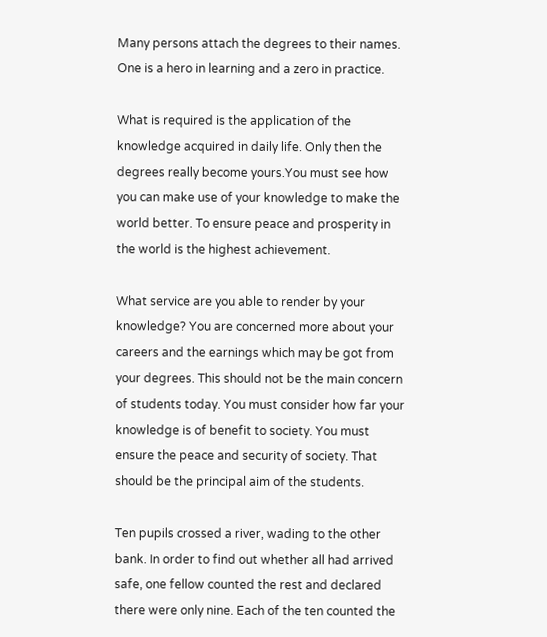Many persons attach the degrees to their names. One is a hero in learning and a zero in practice.

What is required is the application of the knowledge acquired in daily life. Only then the degrees really become yours.You must see how you can make use of your knowledge to make the world better. To ensure peace and prosperity in the world is the highest achievement.

What service are you able to render by your knowledge? You are concerned more about your careers and the earnings which may be got from your degrees. This should not be the main concern of students today. You must consider how far your knowledge is of benefit to society. You must ensure the peace and security of society. That should be the principal aim of the students.

Ten pupils crossed a river, wading to the other bank. In order to find out whether all had arrived safe, one fellow counted the rest and declared there were only nine. Each of the ten counted the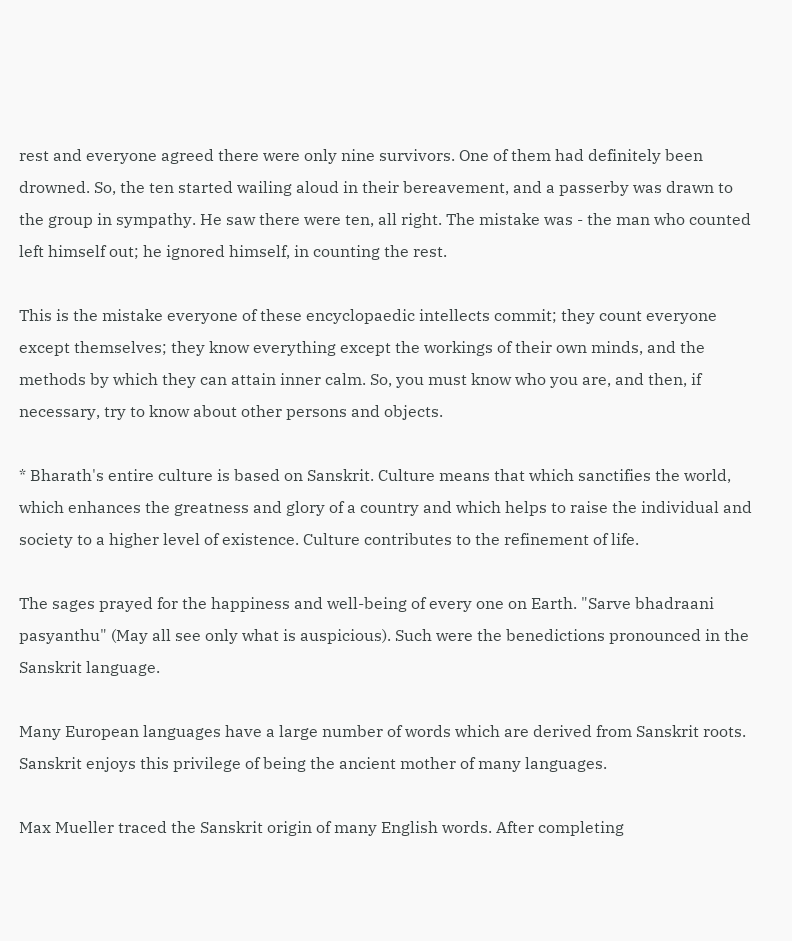rest and everyone agreed there were only nine survivors. One of them had definitely been drowned. So, the ten started wailing aloud in their bereavement, and a passerby was drawn to the group in sympathy. He saw there were ten, all right. The mistake was - the man who counted left himself out; he ignored himself, in counting the rest.

This is the mistake everyone of these encyclopaedic intellects commit; they count everyone except themselves; they know everything except the workings of their own minds, and the methods by which they can attain inner calm. So, you must know who you are, and then, if necessary, try to know about other persons and objects.

* Bharath's entire culture is based on Sanskrit. Culture means that which sanctifies the world, which enhances the greatness and glory of a country and which helps to raise the individual and society to a higher level of existence. Culture contributes to the refinement of life.

The sages prayed for the happiness and well-being of every one on Earth. "Sarve bhadraani pasyanthu" (May all see only what is auspicious). Such were the benedictions pronounced in the Sanskrit language.

Many European languages have a large number of words which are derived from Sanskrit roots. Sanskrit enjoys this privilege of being the ancient mother of many languages.

Max Mueller traced the Sanskrit origin of many English words. After completing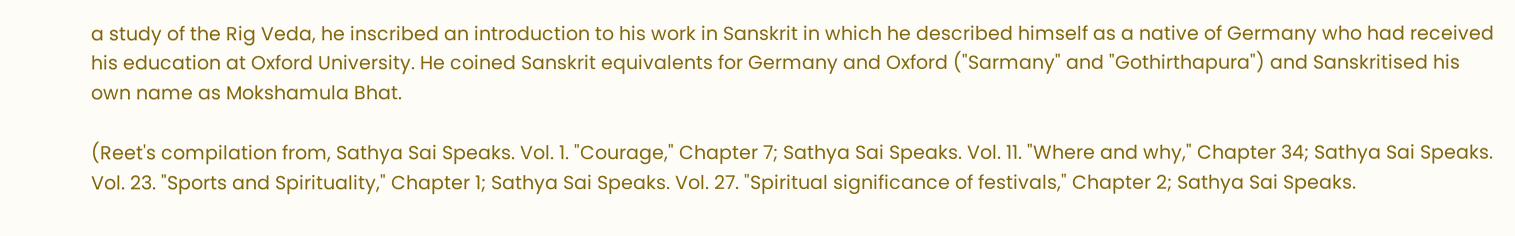a study of the Rig Veda, he inscribed an introduction to his work in Sanskrit in which he described himself as a native of Germany who had received his education at Oxford University. He coined Sanskrit equivalents for Germany and Oxford ("Sarmany" and "Gothirthapura") and Sanskritised his own name as Mokshamula Bhat.

(Reet's compilation from, Sathya Sai Speaks. Vol. 1. "Courage," Chapter 7; Sathya Sai Speaks. Vol. 11. "Where and why," Chapter 34; Sathya Sai Speaks. Vol. 23. "Sports and Spirituality," Chapter 1; Sathya Sai Speaks. Vol. 27. "Spiritual significance of festivals," Chapter 2; Sathya Sai Speaks.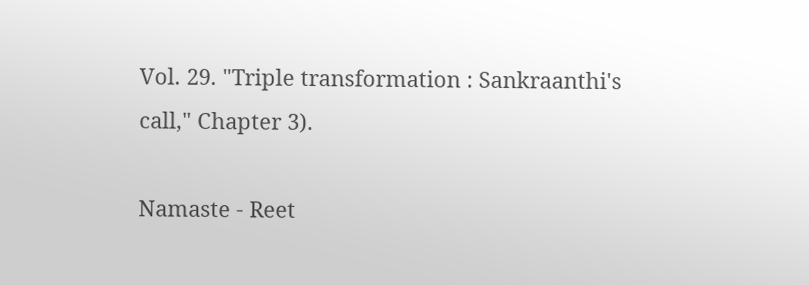Vol. 29. "Triple transformation : Sankraanthi's call," Chapter 3).

Namaste - Reet